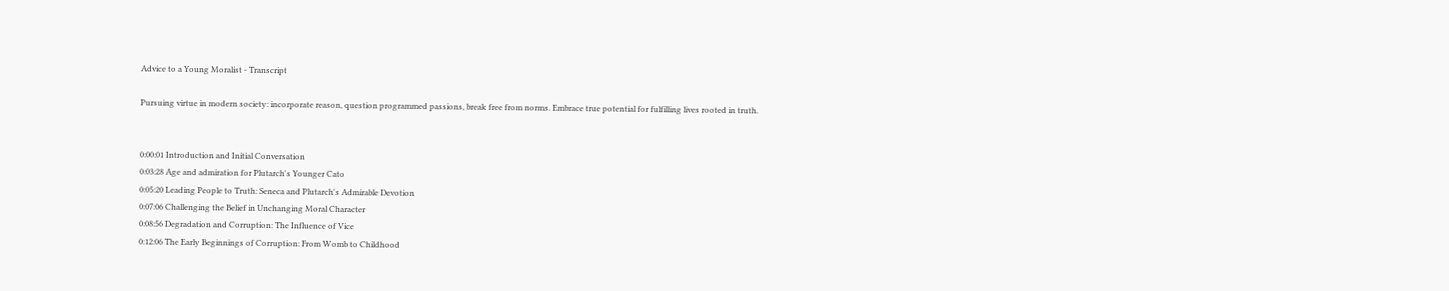Advice to a Young Moralist - Transcript

Pursuing virtue in modern society: incorporate reason, question programmed passions, break free from norms. Embrace true potential for fulfilling lives rooted in truth.


0:00:01 Introduction and Initial Conversation
0:03:28 Age and admiration for Plutarch's Younger Cato
0:05:20 Leading People to Truth: Seneca and Plutarch's Admirable Devotion
0:07:06 Challenging the Belief in Unchanging Moral Character
0:08:56 Degradation and Corruption: The Influence of Vice
0:12:06 The Early Beginnings of Corruption: From Womb to Childhood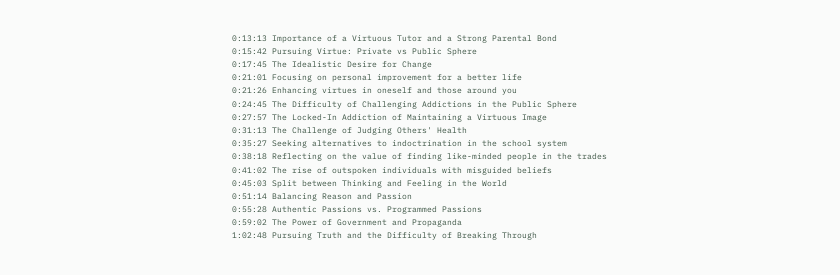0:13:13 Importance of a Virtuous Tutor and a Strong Parental Bond
0:15:42 Pursuing Virtue: Private vs Public Sphere
0:17:45 The Idealistic Desire for Change
0:21:01 Focusing on personal improvement for a better life
0:21:26 Enhancing virtues in oneself and those around you
0:24:45 The Difficulty of Challenging Addictions in the Public Sphere
0:27:57 The Locked-In Addiction of Maintaining a Virtuous Image
0:31:13 The Challenge of Judging Others' Health
0:35:27 Seeking alternatives to indoctrination in the school system
0:38:18 Reflecting on the value of finding like-minded people in the trades
0:41:02 The rise of outspoken individuals with misguided beliefs
0:45:03 Split between Thinking and Feeling in the World
0:51:14 Balancing Reason and Passion
0:55:28 Authentic Passions vs. Programmed Passions
0:59:02 The Power of Government and Propaganda
1:02:48 Pursuing Truth and the Difficulty of Breaking Through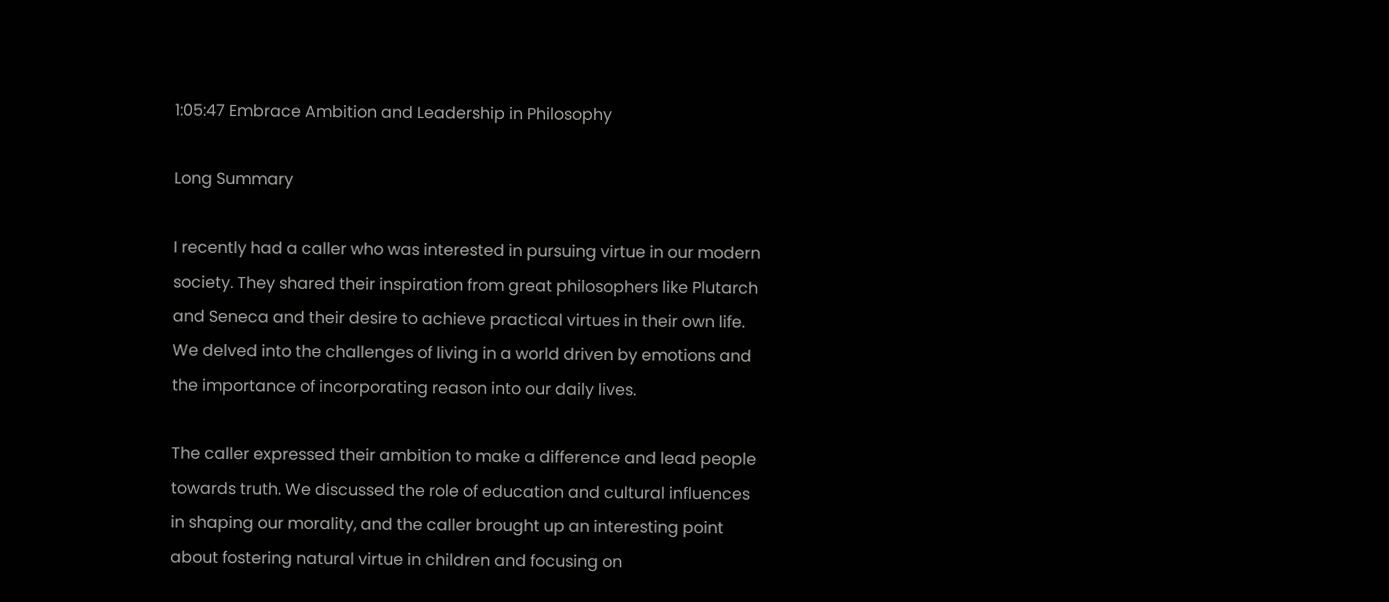1:05:47 Embrace Ambition and Leadership in Philosophy

Long Summary

I recently had a caller who was interested in pursuing virtue in our modern society. They shared their inspiration from great philosophers like Plutarch and Seneca and their desire to achieve practical virtues in their own life. We delved into the challenges of living in a world driven by emotions and the importance of incorporating reason into our daily lives.

The caller expressed their ambition to make a difference and lead people towards truth. We discussed the role of education and cultural influences in shaping our morality, and the caller brought up an interesting point about fostering natural virtue in children and focusing on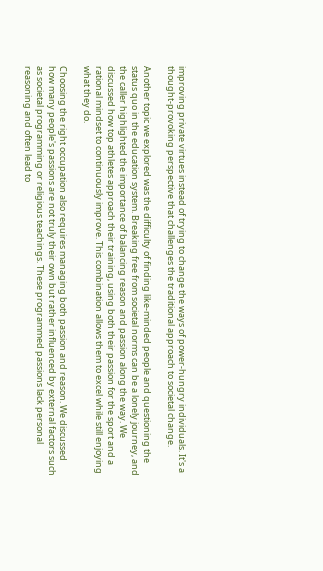improving private virtues instead of trying to change the ways of power-hungry individuals. It's a thought-provoking perspective that challenges the traditional approach to societal change.

Another topic we explored was the difficulty of finding like-minded people and questioning the status quo in the education system. Breaking free from societal norms can be a lonely journey, and the caller highlighted the importance of balancing reason and passion along the way. We discussed how top athletes approach their training, using both their passion for the sport and a rational mindset to continuously improve. This combination allows them to excel while still enjoying what they do.

Choosing the right occupation also requires managing both passion and reason. We discussed how many people's passions are not truly their own but rather influenced by external factors such as societal programming or religious teachings. These programmed passions lack personal reasoning and often lead to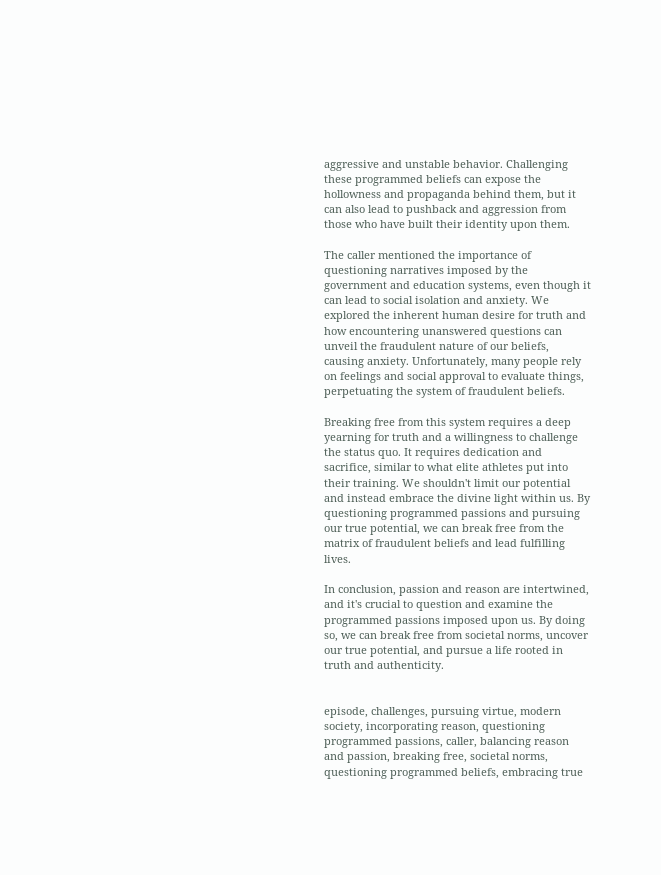aggressive and unstable behavior. Challenging these programmed beliefs can expose the hollowness and propaganda behind them, but it can also lead to pushback and aggression from those who have built their identity upon them.

The caller mentioned the importance of questioning narratives imposed by the government and education systems, even though it can lead to social isolation and anxiety. We explored the inherent human desire for truth and how encountering unanswered questions can unveil the fraudulent nature of our beliefs, causing anxiety. Unfortunately, many people rely on feelings and social approval to evaluate things, perpetuating the system of fraudulent beliefs.

Breaking free from this system requires a deep yearning for truth and a willingness to challenge the status quo. It requires dedication and sacrifice, similar to what elite athletes put into their training. We shouldn't limit our potential and instead embrace the divine light within us. By questioning programmed passions and pursuing our true potential, we can break free from the matrix of fraudulent beliefs and lead fulfilling lives.

In conclusion, passion and reason are intertwined, and it's crucial to question and examine the programmed passions imposed upon us. By doing so, we can break free from societal norms, uncover our true potential, and pursue a life rooted in truth and authenticity.


episode, challenges, pursuing virtue, modern society, incorporating reason, questioning programmed passions, caller, balancing reason and passion, breaking free, societal norms, questioning programmed beliefs, embracing true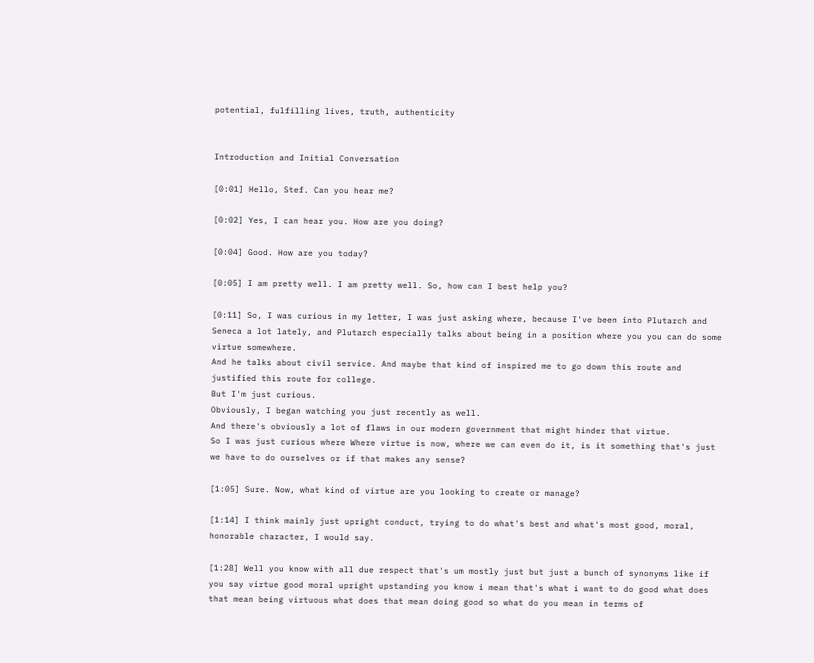potential, fulfilling lives, truth, authenticity


Introduction and Initial Conversation

[0:01] Hello, Stef. Can you hear me?

[0:02] Yes, I can hear you. How are you doing?

[0:04] Good. How are you today?

[0:05] I am pretty well. I am pretty well. So, how can I best help you?

[0:11] So, I was curious in my letter, I was just asking where, because I've been into Plutarch and Seneca a lot lately, and Plutarch especially talks about being in a position where you you can do some virtue somewhere.
And he talks about civil service. And maybe that kind of inspired me to go down this route and justified this route for college.
But I'm just curious.
Obviously, I began watching you just recently as well.
And there's obviously a lot of flaws in our modern government that might hinder that virtue.
So I was just curious where Where virtue is now, where we can even do it, is it something that's just we have to do ourselves or if that makes any sense?

[1:05] Sure. Now, what kind of virtue are you looking to create or manage?

[1:14] I think mainly just upright conduct, trying to do what's best and what's most good, moral, honorable character, I would say.

[1:28] Well you know with all due respect that's um mostly just but just a bunch of synonyms like if you say virtue good moral upright upstanding you know i mean that's what i want to do good what does that mean being virtuous what does that mean doing good so what do you mean in terms of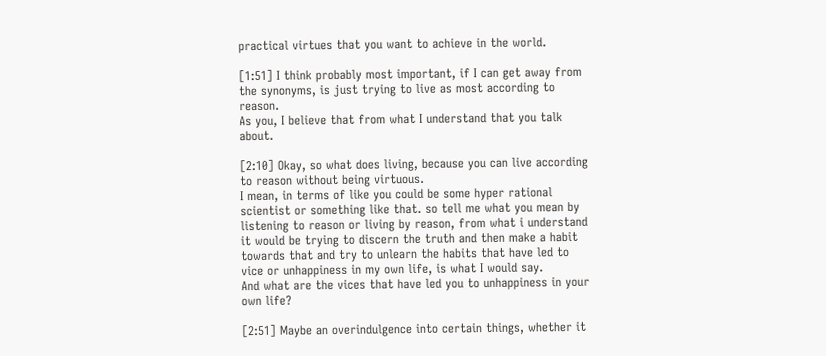practical virtues that you want to achieve in the world.

[1:51] I think probably most important, if I can get away from the synonyms, is just trying to live as most according to reason.
As you, I believe that from what I understand that you talk about.

[2:10] Okay, so what does living, because you can live according to reason without being virtuous.
I mean, in terms of like you could be some hyper rational scientist or something like that. so tell me what you mean by listening to reason or living by reason, from what i understand it would be trying to discern the truth and then make a habit towards that and try to unlearn the habits that have led to vice or unhappiness in my own life, is what I would say.
And what are the vices that have led you to unhappiness in your own life?

[2:51] Maybe an overindulgence into certain things, whether it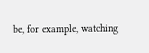be, for example, watching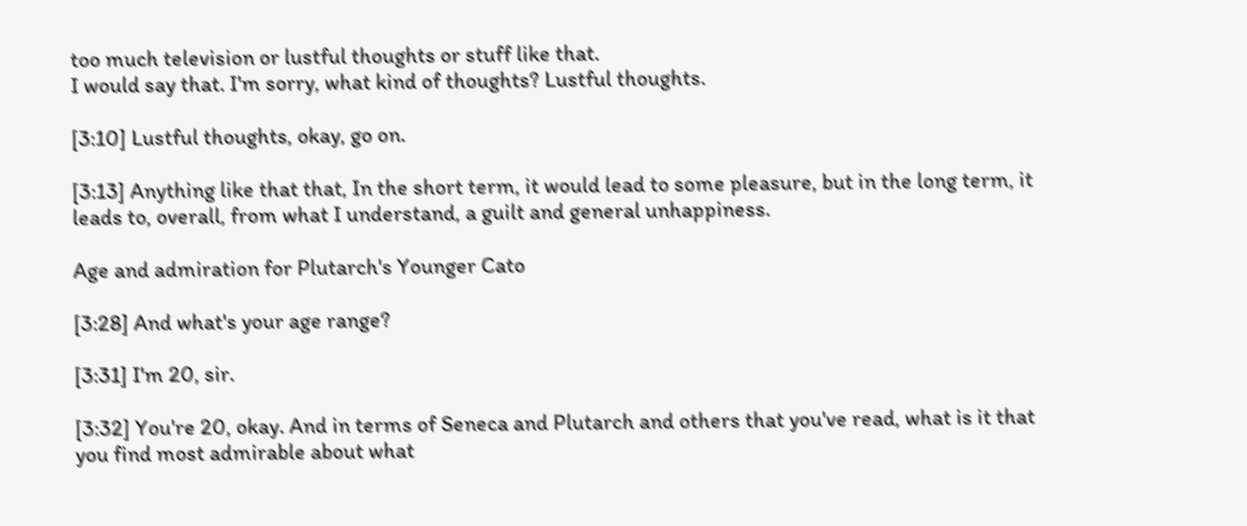too much television or lustful thoughts or stuff like that.
I would say that. I'm sorry, what kind of thoughts? Lustful thoughts.

[3:10] Lustful thoughts, okay, go on.

[3:13] Anything like that that, In the short term, it would lead to some pleasure, but in the long term, it leads to, overall, from what I understand, a guilt and general unhappiness.

Age and admiration for Plutarch's Younger Cato

[3:28] And what's your age range?

[3:31] I'm 20, sir.

[3:32] You're 20, okay. And in terms of Seneca and Plutarch and others that you've read, what is it that you find most admirable about what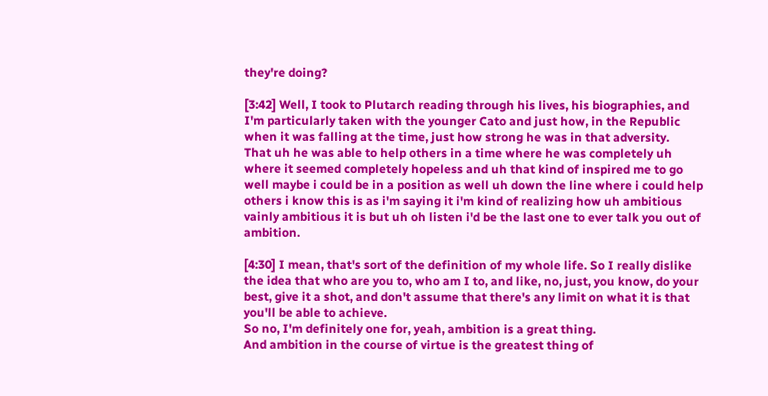they're doing?

[3:42] Well, I took to Plutarch reading through his lives, his biographies, and I'm particularly taken with the younger Cato and just how, in the Republic when it was falling at the time, just how strong he was in that adversity.
That uh he was able to help others in a time where he was completely uh where it seemed completely hopeless and uh that kind of inspired me to go well maybe i could be in a position as well uh down the line where i could help others i know this is as i'm saying it i'm kind of realizing how uh ambitious vainly ambitious it is but uh oh listen i'd be the last one to ever talk you out of ambition.

[4:30] I mean, that's sort of the definition of my whole life. So I really dislike the idea that who are you to, who am I to, and like, no, just, you know, do your best, give it a shot, and don't assume that there's any limit on what it is that you'll be able to achieve.
So no, I'm definitely one for, yeah, ambition is a great thing.
And ambition in the course of virtue is the greatest thing of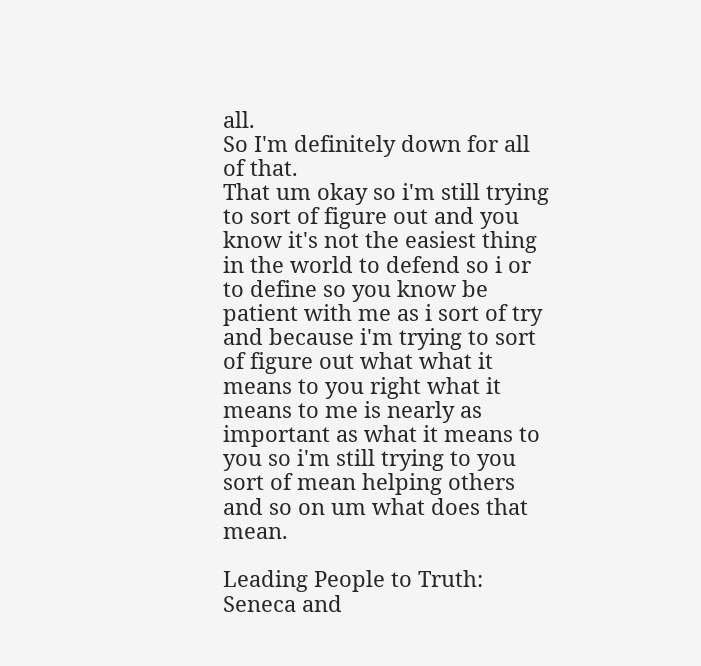all.
So I'm definitely down for all of that.
That um okay so i'm still trying to sort of figure out and you know it's not the easiest thing in the world to defend so i or to define so you know be patient with me as i sort of try and because i'm trying to sort of figure out what what it means to you right what it means to me is nearly as important as what it means to you so i'm still trying to you sort of mean helping others and so on um what does that mean.

Leading People to Truth: Seneca and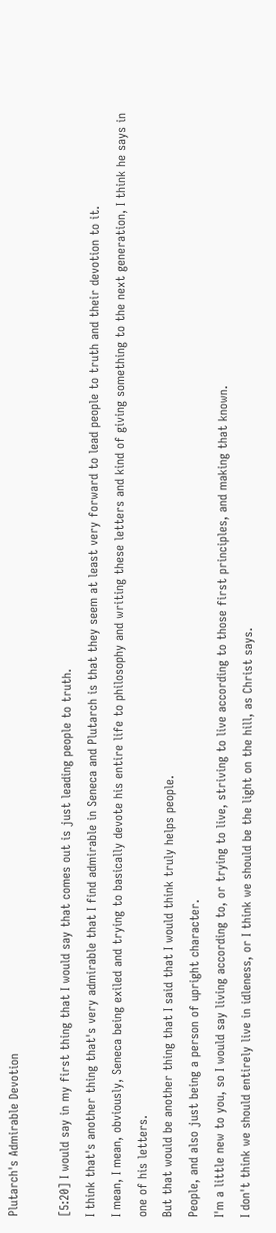Plutarch's Admirable Devotion

[5:20] I would say in my first thing that I would say that comes out is just leading people to truth.
I think that's another thing that's very admirable that I find admirable in Seneca and Plutarch is that they seem at least very forward to lead people to truth and their devotion to it.
I mean, I mean, obviously, Seneca being exiled and trying to basically devote his entire life to philosophy and writing these letters and kind of giving something to the next generation, I think he says in one of his letters.
But that would be another thing that I said that I would think truly helps people.
People, and also just being a person of upright character.
I'm a little new to you, so I would say living according to, or trying to live, striving to live according to those first principles, and making that known.
I don't think we should entirely live in idleness, or I think we should be the light on the hill, as Christ says.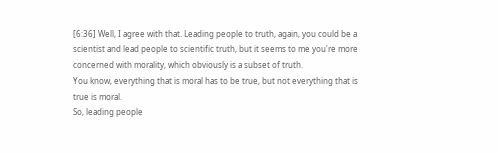[6:36] Well, I agree with that. Leading people to truth, again, you could be a scientist and lead people to scientific truth, but it seems to me you're more concerned with morality, which obviously is a subset of truth.
You know, everything that is moral has to be true, but not everything that is true is moral.
So, leading people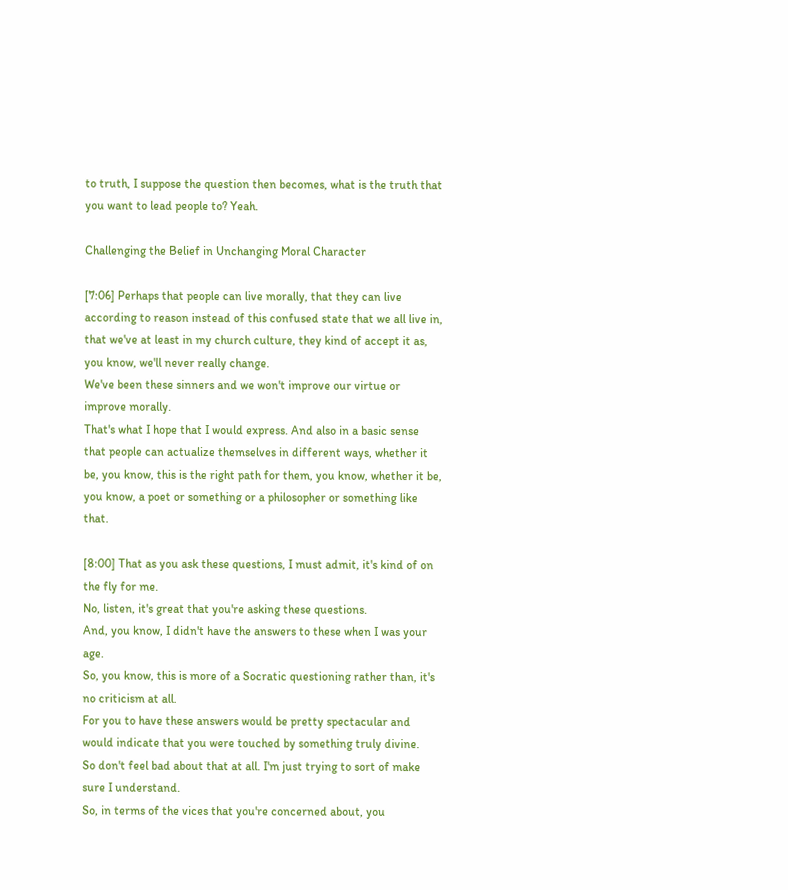to truth, I suppose the question then becomes, what is the truth that you want to lead people to? Yeah.

Challenging the Belief in Unchanging Moral Character

[7:06] Perhaps that people can live morally, that they can live according to reason instead of this confused state that we all live in, that we've at least in my church culture, they kind of accept it as, you know, we'll never really change.
We've been these sinners and we won't improve our virtue or improve morally.
That's what I hope that I would express. And also in a basic sense that people can actualize themselves in different ways, whether it be, you know, this is the right path for them, you know, whether it be, you know, a poet or something or a philosopher or something like that.

[8:00] That as you ask these questions, I must admit, it's kind of on the fly for me.
No, listen, it's great that you're asking these questions.
And, you know, I didn't have the answers to these when I was your age.
So, you know, this is more of a Socratic questioning rather than, it's no criticism at all.
For you to have these answers would be pretty spectacular and would indicate that you were touched by something truly divine.
So don't feel bad about that at all. I'm just trying to sort of make sure I understand.
So, in terms of the vices that you're concerned about, you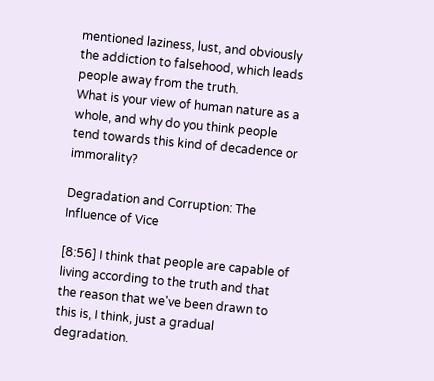mentioned laziness, lust, and obviously the addiction to falsehood, which leads people away from the truth.
What is your view of human nature as a whole, and why do you think people tend towards this kind of decadence or immorality?

Degradation and Corruption: The Influence of Vice

[8:56] I think that people are capable of living according to the truth and that the reason that we've been drawn to this is, I think, just a gradual degradation.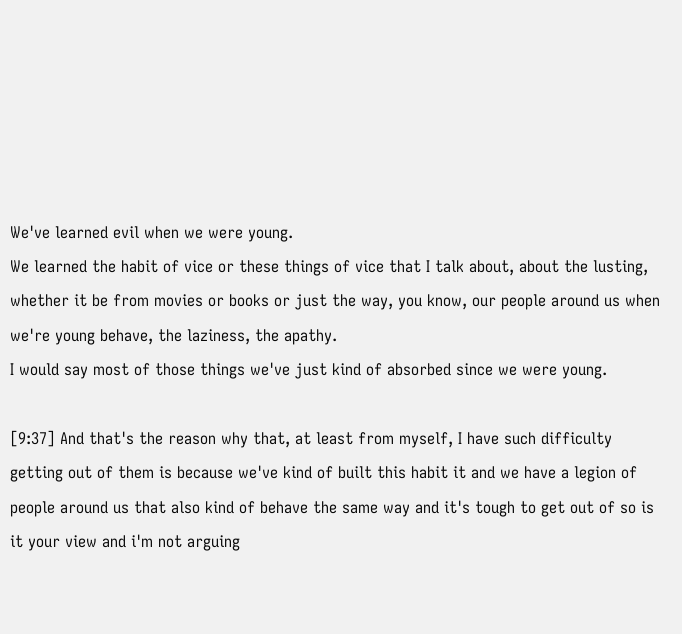We've learned evil when we were young.
We learned the habit of vice or these things of vice that I talk about, about the lusting, whether it be from movies or books or just the way, you know, our people around us when we're young behave, the laziness, the apathy.
I would say most of those things we've just kind of absorbed since we were young.

[9:37] And that's the reason why that, at least from myself, I have such difficulty getting out of them is because we've kind of built this habit it and we have a legion of people around us that also kind of behave the same way and it's tough to get out of so is it your view and i'm not arguing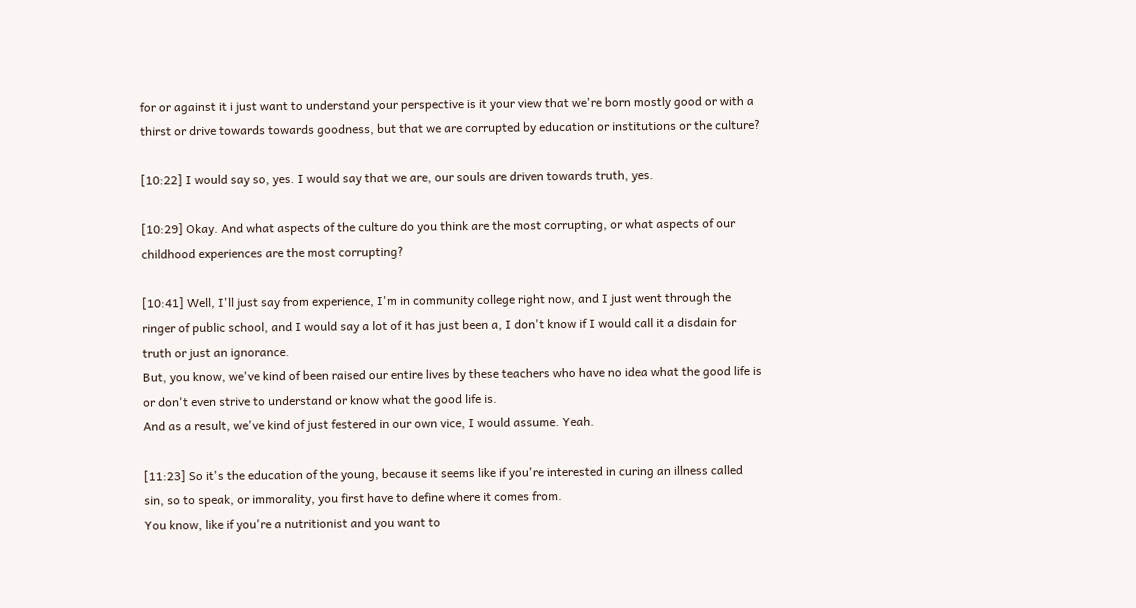for or against it i just want to understand your perspective is it your view that we're born mostly good or with a thirst or drive towards towards goodness, but that we are corrupted by education or institutions or the culture?

[10:22] I would say so, yes. I would say that we are, our souls are driven towards truth, yes.

[10:29] Okay. And what aspects of the culture do you think are the most corrupting, or what aspects of our childhood experiences are the most corrupting?

[10:41] Well, I'll just say from experience, I'm in community college right now, and I just went through the ringer of public school, and I would say a lot of it has just been a, I don't know if I would call it a disdain for truth or just an ignorance.
But, you know, we've kind of been raised our entire lives by these teachers who have no idea what the good life is or don't even strive to understand or know what the good life is.
And as a result, we've kind of just festered in our own vice, I would assume. Yeah.

[11:23] So it's the education of the young, because it seems like if you're interested in curing an illness called sin, so to speak, or immorality, you first have to define where it comes from.
You know, like if you're a nutritionist and you want to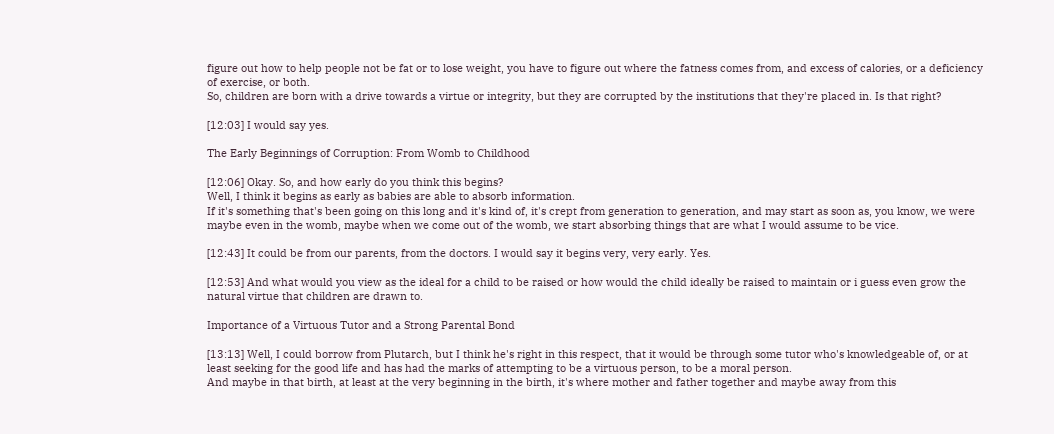figure out how to help people not be fat or to lose weight, you have to figure out where the fatness comes from, and excess of calories, or a deficiency of exercise, or both.
So, children are born with a drive towards a virtue or integrity, but they are corrupted by the institutions that they're placed in. Is that right?

[12:03] I would say yes.

The Early Beginnings of Corruption: From Womb to Childhood

[12:06] Okay. So, and how early do you think this begins?
Well, I think it begins as early as babies are able to absorb information.
If it's something that's been going on this long and it's kind of, it's crept from generation to generation, and may start as soon as, you know, we were maybe even in the womb, maybe when we come out of the womb, we start absorbing things that are what I would assume to be vice.

[12:43] It could be from our parents, from the doctors. I would say it begins very, very early. Yes.

[12:53] And what would you view as the ideal for a child to be raised or how would the child ideally be raised to maintain or i guess even grow the natural virtue that children are drawn to.

Importance of a Virtuous Tutor and a Strong Parental Bond

[13:13] Well, I could borrow from Plutarch, but I think he's right in this respect, that it would be through some tutor who's knowledgeable of, or at least seeking for the good life and has had the marks of attempting to be a virtuous person, to be a moral person.
And maybe in that birth, at least at the very beginning in the birth, it's where mother and father together and maybe away from this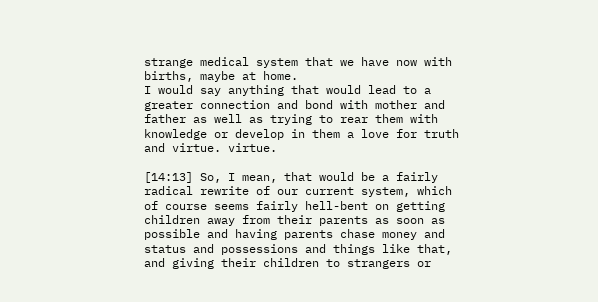strange medical system that we have now with births, maybe at home.
I would say anything that would lead to a greater connection and bond with mother and father as well as trying to rear them with knowledge or develop in them a love for truth and virtue. virtue.

[14:13] So, I mean, that would be a fairly radical rewrite of our current system, which of course seems fairly hell-bent on getting children away from their parents as soon as possible and having parents chase money and status and possessions and things like that, and giving their children to strangers or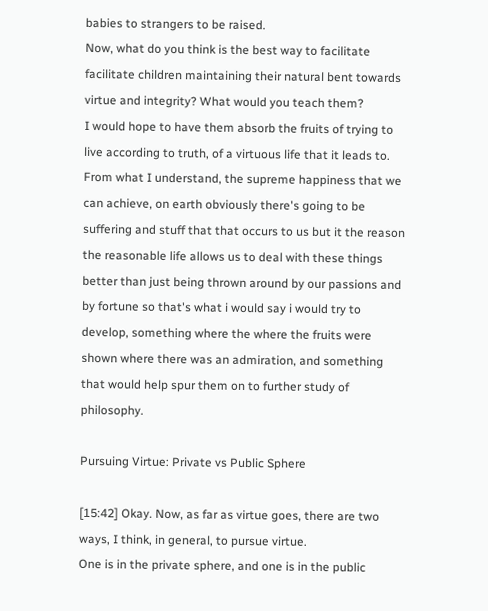babies to strangers to be raised.
Now, what do you think is the best way to facilitate facilitate children maintaining their natural bent towards virtue and integrity? What would you teach them?
I would hope to have them absorb the fruits of trying to live according to truth, of a virtuous life that it leads to.
From what I understand, the supreme happiness that we can achieve, on earth obviously there's going to be suffering and stuff that that occurs to us but it the reason the reasonable life allows us to deal with these things better than just being thrown around by our passions and by fortune so that's what i would say i would try to develop, something where the where the fruits were shown where there was an admiration, and something that would help spur them on to further study of philosophy.

Pursuing Virtue: Private vs Public Sphere

[15:42] Okay. Now, as far as virtue goes, there are two ways, I think, in general, to pursue virtue.
One is in the private sphere, and one is in the public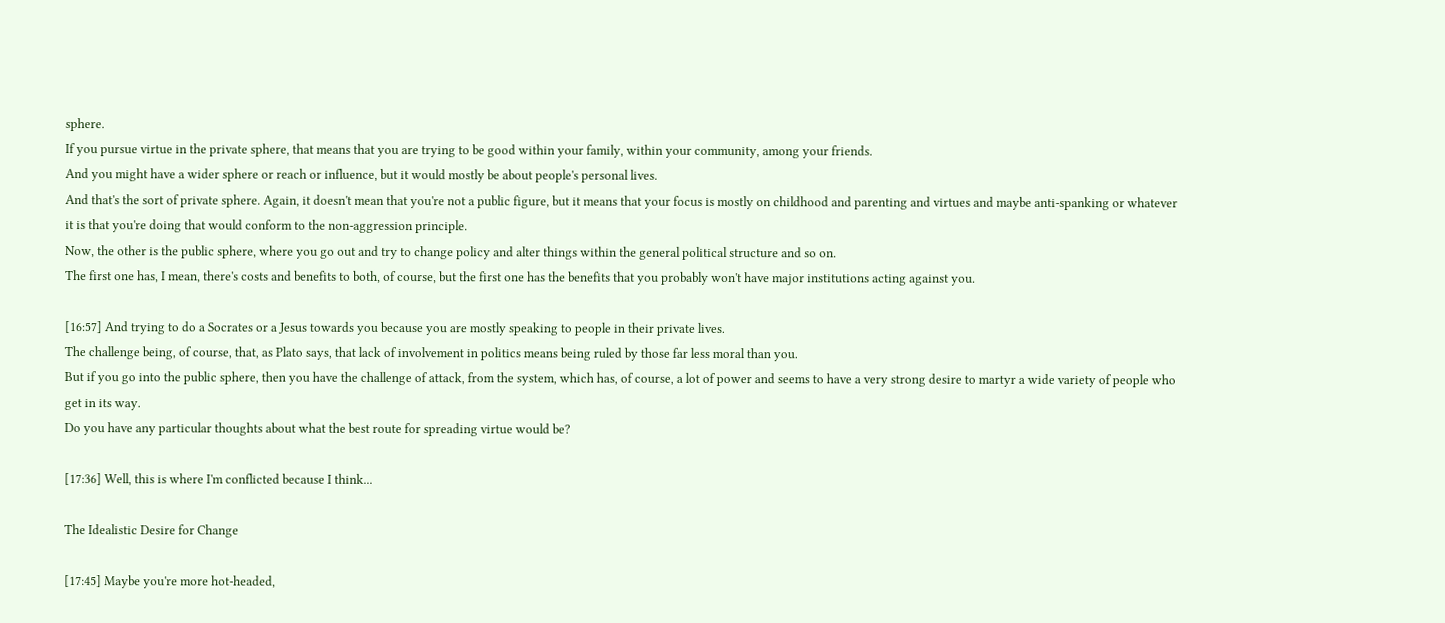sphere.
If you pursue virtue in the private sphere, that means that you are trying to be good within your family, within your community, among your friends.
And you might have a wider sphere or reach or influence, but it would mostly be about people's personal lives.
And that's the sort of private sphere. Again, it doesn't mean that you're not a public figure, but it means that your focus is mostly on childhood and parenting and virtues and maybe anti-spanking or whatever it is that you're doing that would conform to the non-aggression principle.
Now, the other is the public sphere, where you go out and try to change policy and alter things within the general political structure and so on.
The first one has, I mean, there's costs and benefits to both, of course, but the first one has the benefits that you probably won't have major institutions acting against you.

[16:57] And trying to do a Socrates or a Jesus towards you because you are mostly speaking to people in their private lives.
The challenge being, of course, that, as Plato says, that lack of involvement in politics means being ruled by those far less moral than you.
But if you go into the public sphere, then you have the challenge of attack, from the system, which has, of course, a lot of power and seems to have a very strong desire to martyr a wide variety of people who get in its way.
Do you have any particular thoughts about what the best route for spreading virtue would be?

[17:36] Well, this is where I'm conflicted because I think...

The Idealistic Desire for Change

[17:45] Maybe you're more hot-headed,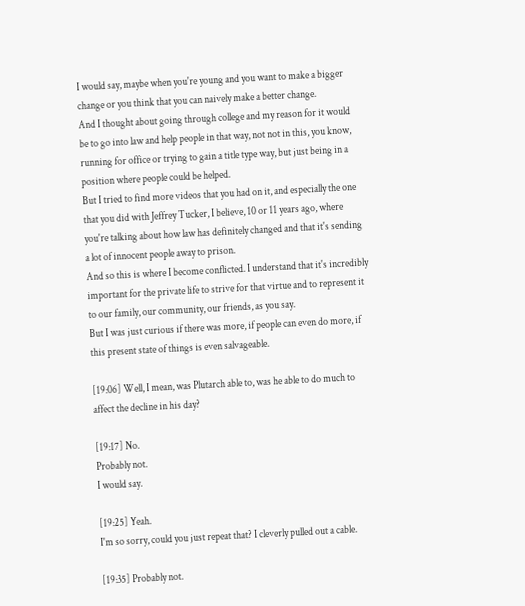I would say, maybe when you're young and you want to make a bigger change or you think that you can naively make a better change.
And I thought about going through college and my reason for it would be to go into law and help people in that way, not not in this, you know, running for office or trying to gain a title type way, but just being in a position where people could be helped.
But I tried to find more videos that you had on it, and especially the one that you did with Jeffrey Tucker, I believe, 10 or 11 years ago, where you're talking about how law has definitely changed and that it's sending a lot of innocent people away to prison.
And so this is where I become conflicted. I understand that it's incredibly important for the private life to strive for that virtue and to represent it to our family, our community, our friends, as you say.
But I was just curious if there was more, if people can even do more, if this present state of things is even salvageable.

[19:06] Well, I mean, was Plutarch able to, was he able to do much to affect the decline in his day?

[19:17] No.
Probably not.
I would say.

[19:25] Yeah.
I'm so sorry, could you just repeat that? I cleverly pulled out a cable.

[19:35] Probably not.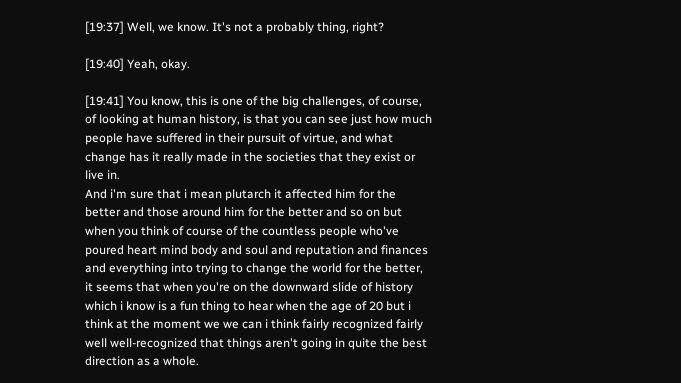[19:37] Well, we know. It's not a probably thing, right?

[19:40] Yeah, okay.

[19:41] You know, this is one of the big challenges, of course, of looking at human history, is that you can see just how much people have suffered in their pursuit of virtue, and what change has it really made in the societies that they exist or live in.
And i'm sure that i mean plutarch it affected him for the better and those around him for the better and so on but when you think of course of the countless people who've poured heart mind body and soul and reputation and finances and everything into trying to change the world for the better, it seems that when you're on the downward slide of history which i know is a fun thing to hear when the age of 20 but i think at the moment we we can i think fairly recognized fairly well well-recognized that things aren't going in quite the best direction as a whole.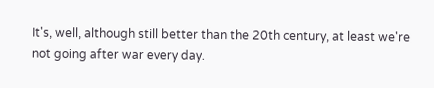It's, well, although still better than the 20th century, at least we're not going after war every day.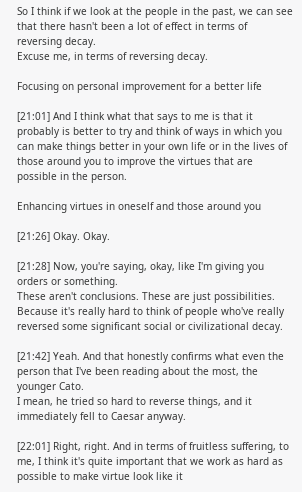So I think if we look at the people in the past, we can see that there hasn't been a lot of effect in terms of reversing decay.
Excuse me, in terms of reversing decay.

Focusing on personal improvement for a better life

[21:01] And I think what that says to me is that it probably is better to try and think of ways in which you can make things better in your own life or in the lives of those around you to improve the virtues that are possible in the person.

Enhancing virtues in oneself and those around you

[21:26] Okay. Okay.

[21:28] Now, you're saying, okay, like I'm giving you orders or something.
These aren't conclusions. These are just possibilities.
Because it's really hard to think of people who've really reversed some significant social or civilizational decay.

[21:42] Yeah. And that honestly confirms what even the person that I've been reading about the most, the younger Cato.
I mean, he tried so hard to reverse things, and it immediately fell to Caesar anyway.

[22:01] Right, right. And in terms of fruitless suffering, to me, I think it's quite important that we work as hard as possible to make virtue look like it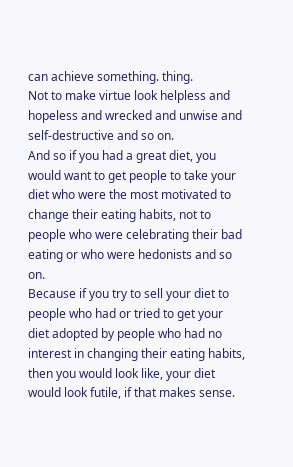can achieve something. thing.
Not to make virtue look helpless and hopeless and wrecked and unwise and self-destructive and so on.
And so if you had a great diet, you would want to get people to take your diet who were the most motivated to change their eating habits, not to people who were celebrating their bad eating or who were hedonists and so on.
Because if you try to sell your diet to people who had or tried to get your diet adopted by people who had no interest in changing their eating habits, then you would look like, your diet would look futile, if that makes sense.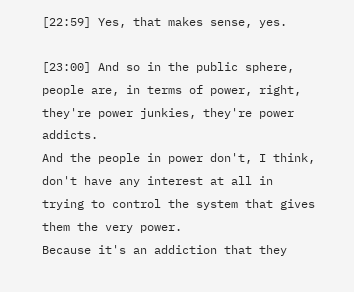[22:59] Yes, that makes sense, yes.

[23:00] And so in the public sphere, people are, in terms of power, right, they're power junkies, they're power addicts.
And the people in power don't, I think, don't have any interest at all in trying to control the system that gives them the very power.
Because it's an addiction that they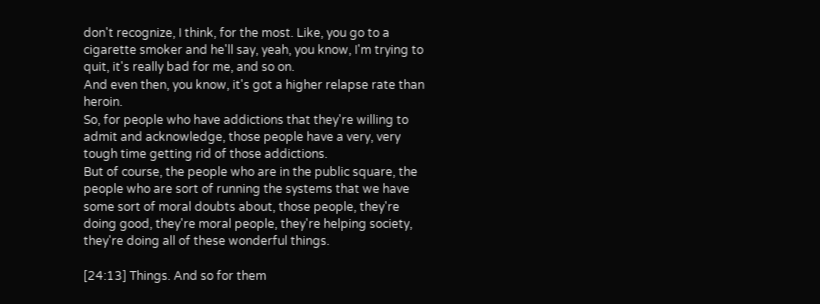don't recognize, I think, for the most. Like, you go to a cigarette smoker and he'll say, yeah, you know, I'm trying to quit, it's really bad for me, and so on.
And even then, you know, it's got a higher relapse rate than heroin.
So, for people who have addictions that they're willing to admit and acknowledge, those people have a very, very tough time getting rid of those addictions.
But of course, the people who are in the public square, the people who are sort of running the systems that we have some sort of moral doubts about, those people, they're doing good, they're moral people, they're helping society, they're doing all of these wonderful things.

[24:13] Things. And so for them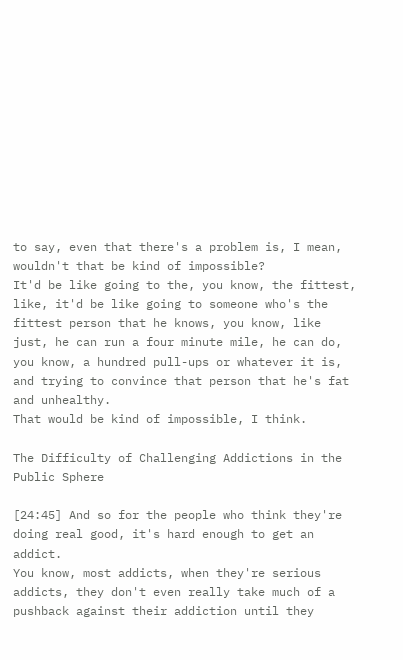to say, even that there's a problem is, I mean, wouldn't that be kind of impossible?
It'd be like going to the, you know, the fittest, like, it'd be like going to someone who's the fittest person that he knows, you know, like just, he can run a four minute mile, he can do, you know, a hundred pull-ups or whatever it is, and trying to convince that person that he's fat and unhealthy.
That would be kind of impossible, I think.

The Difficulty of Challenging Addictions in the Public Sphere

[24:45] And so for the people who think they're doing real good, it's hard enough to get an addict.
You know, most addicts, when they're serious addicts, they don't even really take much of a pushback against their addiction until they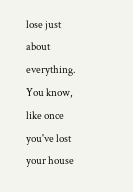lose just about everything.
You know, like once you've lost your house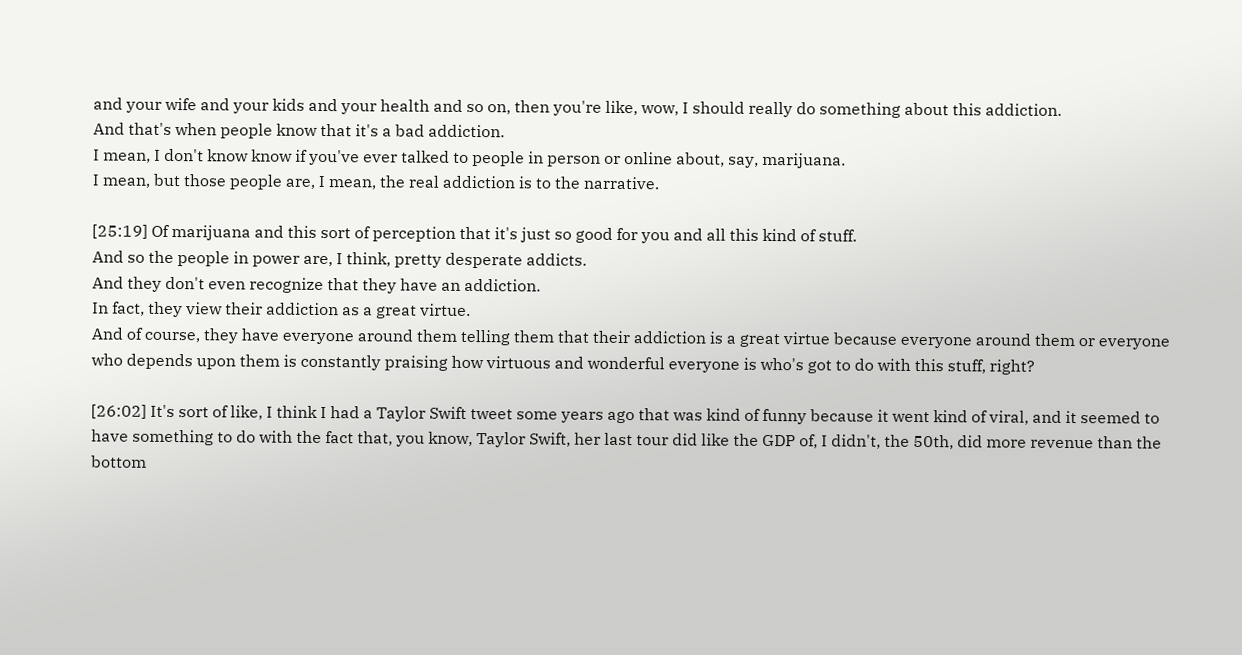and your wife and your kids and your health and so on, then you're like, wow, I should really do something about this addiction.
And that's when people know that it's a bad addiction.
I mean, I don't know know if you've ever talked to people in person or online about, say, marijuana.
I mean, but those people are, I mean, the real addiction is to the narrative.

[25:19] Of marijuana and this sort of perception that it's just so good for you and all this kind of stuff.
And so the people in power are, I think, pretty desperate addicts.
And they don't even recognize that they have an addiction.
In fact, they view their addiction as a great virtue.
And of course, they have everyone around them telling them that their addiction is a great virtue because everyone around them or everyone who depends upon them is constantly praising how virtuous and wonderful everyone is who's got to do with this stuff, right?

[26:02] It's sort of like, I think I had a Taylor Swift tweet some years ago that was kind of funny because it went kind of viral, and it seemed to have something to do with the fact that, you know, Taylor Swift, her last tour did like the GDP of, I didn't, the 50th, did more revenue than the bottom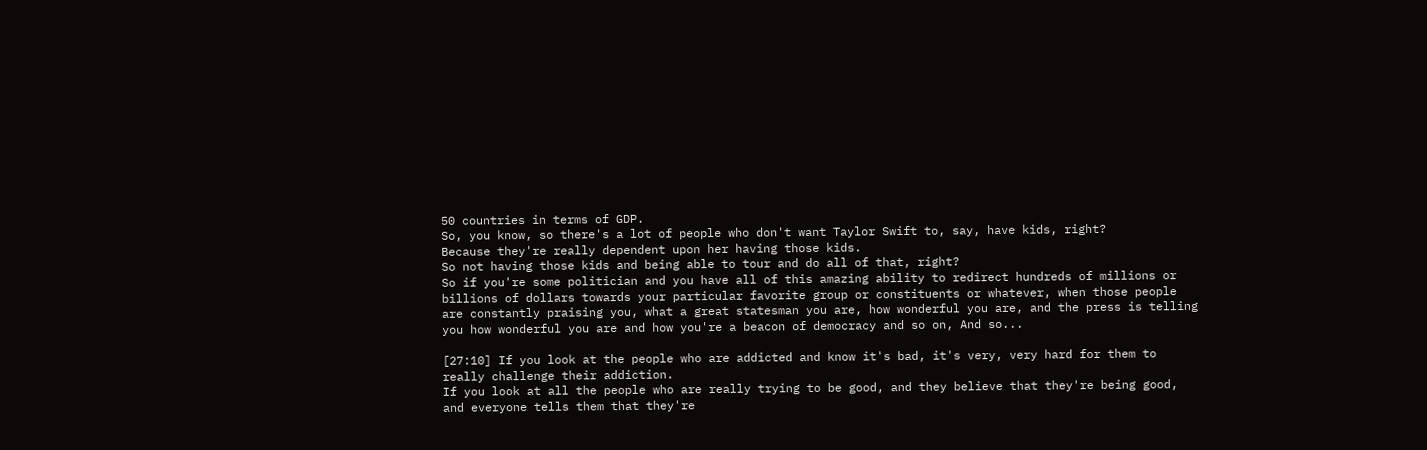50 countries in terms of GDP.
So, you know, so there's a lot of people who don't want Taylor Swift to, say, have kids, right?
Because they're really dependent upon her having those kids.
So not having those kids and being able to tour and do all of that, right?
So if you're some politician and you have all of this amazing ability to redirect hundreds of millions or billions of dollars towards your particular favorite group or constituents or whatever, when those people are constantly praising you, what a great statesman you are, how wonderful you are, and the press is telling you how wonderful you are and how you're a beacon of democracy and so on, And so...

[27:10] If you look at the people who are addicted and know it's bad, it's very, very hard for them to really challenge their addiction.
If you look at all the people who are really trying to be good, and they believe that they're being good, and everyone tells them that they're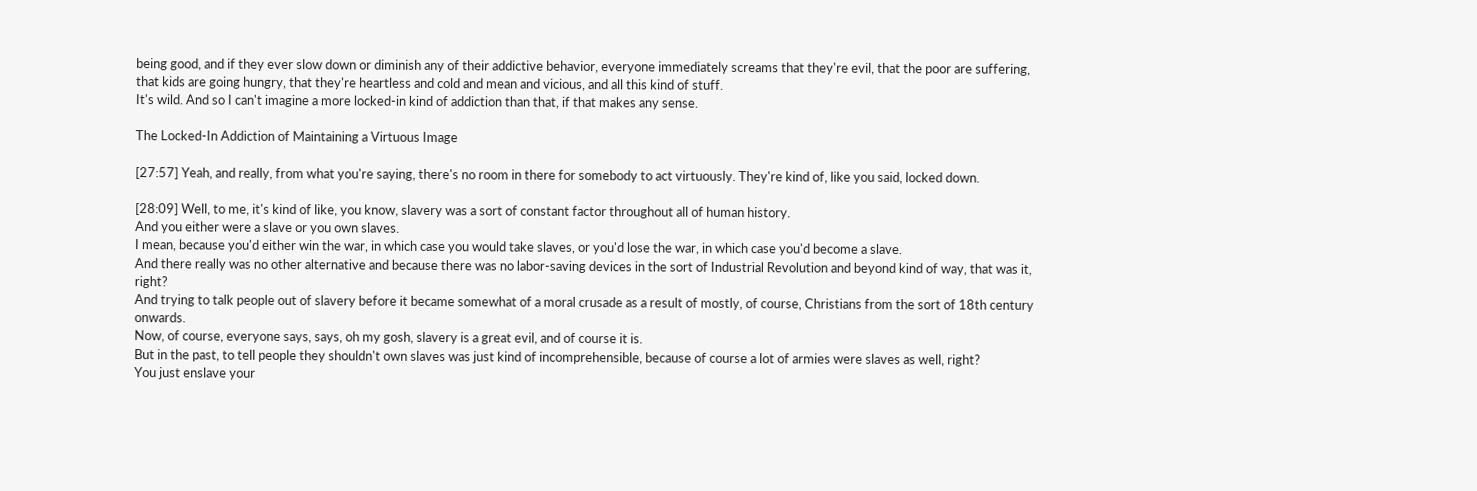being good, and if they ever slow down or diminish any of their addictive behavior, everyone immediately screams that they're evil, that the poor are suffering, that kids are going hungry, that they're heartless and cold and mean and vicious, and all this kind of stuff.
It's wild. And so I can't imagine a more locked-in kind of addiction than that, if that makes any sense.

The Locked-In Addiction of Maintaining a Virtuous Image

[27:57] Yeah, and really, from what you're saying, there's no room in there for somebody to act virtuously. They're kind of, like you said, locked down.

[28:09] Well, to me, it's kind of like, you know, slavery was a sort of constant factor throughout all of human history.
And you either were a slave or you own slaves.
I mean, because you'd either win the war, in which case you would take slaves, or you'd lose the war, in which case you'd become a slave.
And there really was no other alternative and because there was no labor-saving devices in the sort of Industrial Revolution and beyond kind of way, that was it, right?
And trying to talk people out of slavery before it became somewhat of a moral crusade as a result of mostly, of course, Christians from the sort of 18th century onwards.
Now, of course, everyone says, says, oh my gosh, slavery is a great evil, and of course it is.
But in the past, to tell people they shouldn't own slaves was just kind of incomprehensible, because of course a lot of armies were slaves as well, right?
You just enslave your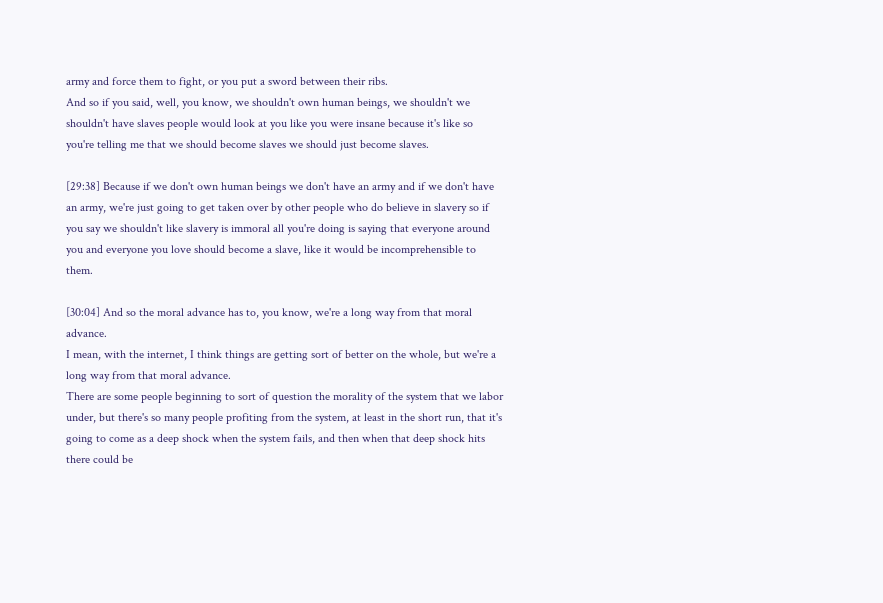army and force them to fight, or you put a sword between their ribs.
And so if you said, well, you know, we shouldn't own human beings, we shouldn't we shouldn't have slaves people would look at you like you were insane because it's like so you're telling me that we should become slaves we should just become slaves.

[29:38] Because if we don't own human beings we don't have an army and if we don't have an army, we're just going to get taken over by other people who do believe in slavery so if you say we shouldn't like slavery is immoral all you're doing is saying that everyone around you and everyone you love should become a slave, like it would be incomprehensible to them.

[30:04] And so the moral advance has to, you know, we're a long way from that moral advance.
I mean, with the internet, I think things are getting sort of better on the whole, but we're a long way from that moral advance.
There are some people beginning to sort of question the morality of the system that we labor under, but there's so many people profiting from the system, at least in the short run, that it's going to come as a deep shock when the system fails, and then when that deep shock hits there could be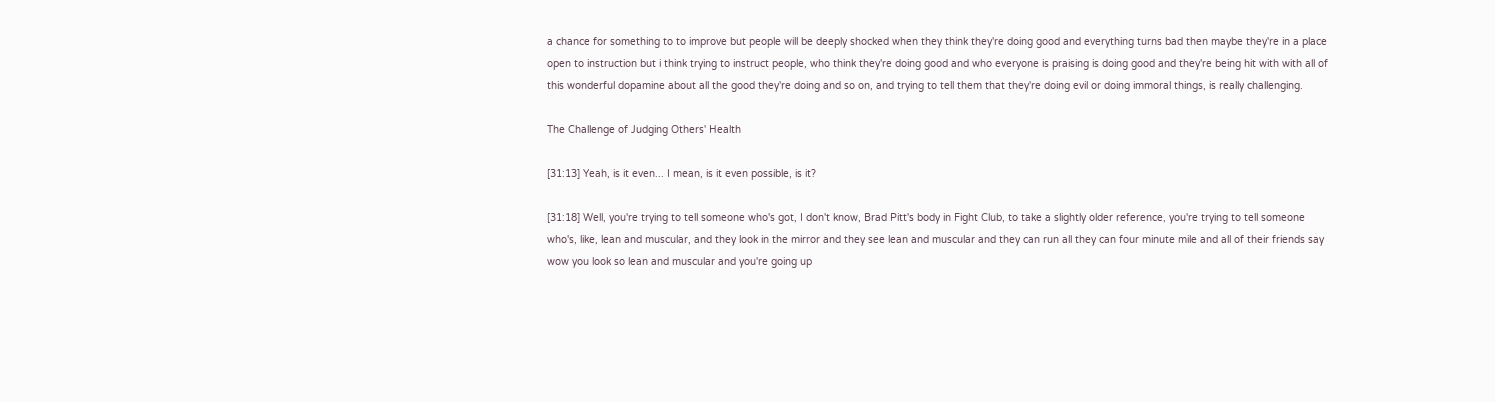a chance for something to to improve but people will be deeply shocked when they think they're doing good and everything turns bad then maybe they're in a place open to instruction but i think trying to instruct people, who think they're doing good and who everyone is praising is doing good and they're being hit with with all of this wonderful dopamine about all the good they're doing and so on, and trying to tell them that they're doing evil or doing immoral things, is really challenging.

The Challenge of Judging Others' Health

[31:13] Yeah, is it even... I mean, is it even possible, is it?

[31:18] Well, you're trying to tell someone who's got, I don't know, Brad Pitt's body in Fight Club, to take a slightly older reference, you're trying to tell someone who's, like, lean and muscular, and they look in the mirror and they see lean and muscular and they can run all they can four minute mile and all of their friends say wow you look so lean and muscular and you're going up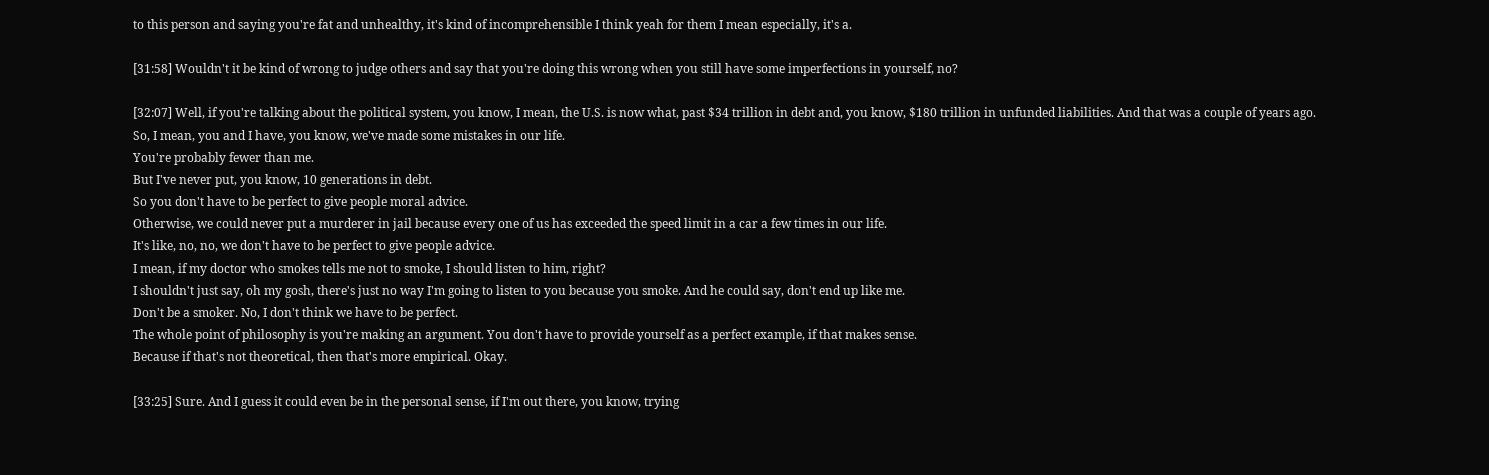to this person and saying you're fat and unhealthy, it's kind of incomprehensible I think yeah for them I mean especially, it's a.

[31:58] Wouldn't it be kind of wrong to judge others and say that you're doing this wrong when you still have some imperfections in yourself, no?

[32:07] Well, if you're talking about the political system, you know, I mean, the U.S. is now what, past $34 trillion in debt and, you know, $180 trillion in unfunded liabilities. And that was a couple of years ago.
So, I mean, you and I have, you know, we've made some mistakes in our life.
You're probably fewer than me.
But I've never put, you know, 10 generations in debt.
So you don't have to be perfect to give people moral advice.
Otherwise, we could never put a murderer in jail because every one of us has exceeded the speed limit in a car a few times in our life.
It's like, no, no, we don't have to be perfect to give people advice.
I mean, if my doctor who smokes tells me not to smoke, I should listen to him, right?
I shouldn't just say, oh my gosh, there's just no way I'm going to listen to you because you smoke. And he could say, don't end up like me.
Don't be a smoker. No, I don't think we have to be perfect.
The whole point of philosophy is you're making an argument. You don't have to provide yourself as a perfect example, if that makes sense.
Because if that's not theoretical, then that's more empirical. Okay.

[33:25] Sure. And I guess it could even be in the personal sense, if I'm out there, you know, trying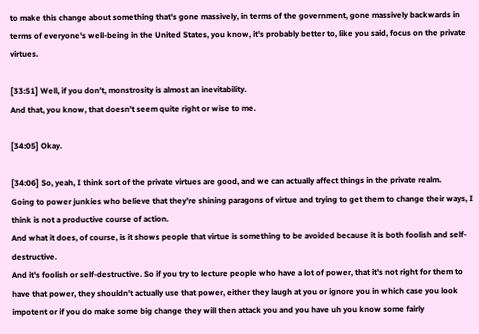to make this change about something that's gone massively, in terms of the government, gone massively backwards in terms of everyone's well-being in the United States, you know, it's probably better to, like you said, focus on the private virtues.

[33:51] Well, if you don't, monstrosity is almost an inevitability.
And that, you know, that doesn't seem quite right or wise to me.

[34:05] Okay.

[34:06] So, yeah, I think sort of the private virtues are good, and we can actually affect things in the private realm.
Going to power junkies who believe that they're shining paragons of virtue and trying to get them to change their ways, I think is not a productive course of action.
And what it does, of course, is it shows people that virtue is something to be avoided because it is both foolish and self-destructive.
And it's foolish or self-destructive. So if you try to lecture people who have a lot of power, that it's not right for them to have that power, they shouldn't actually use that power, either they laugh at you or ignore you in which case you look impotent or if you do make some big change they will then attack you and you have uh you know some fairly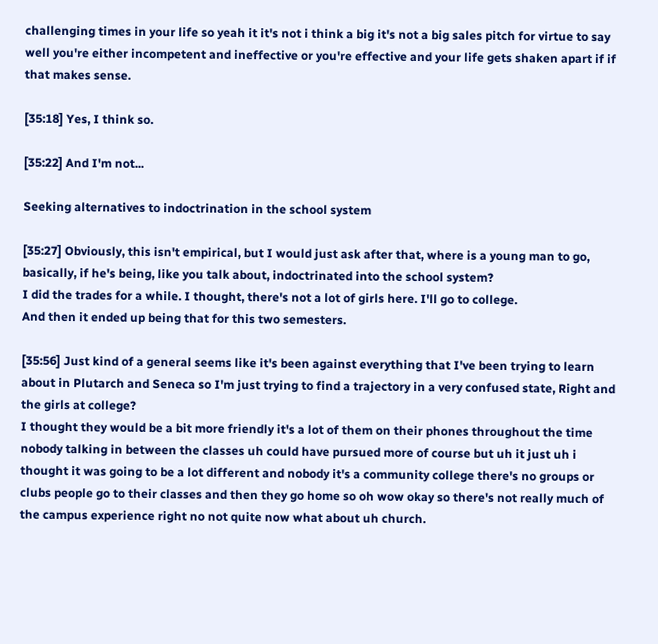challenging times in your life so yeah it it's not i think a big it's not a big sales pitch for virtue to say well you're either incompetent and ineffective or you're effective and your life gets shaken apart if if that makes sense.

[35:18] Yes, I think so.

[35:22] And I'm not...

Seeking alternatives to indoctrination in the school system

[35:27] Obviously, this isn't empirical, but I would just ask after that, where is a young man to go, basically, if he's being, like you talk about, indoctrinated into the school system?
I did the trades for a while. I thought, there's not a lot of girls here. I'll go to college.
And then it ended up being that for this two semesters.

[35:56] Just kind of a general seems like it's been against everything that I've been trying to learn about in Plutarch and Seneca so I'm just trying to find a trajectory in a very confused state, Right and the girls at college?
I thought they would be a bit more friendly it's a lot of them on their phones throughout the time nobody talking in between the classes uh could have pursued more of course but uh it just uh i thought it was going to be a lot different and nobody it's a community college there's no groups or clubs people go to their classes and then they go home so oh wow okay so there's not really much of the campus experience right no not quite now what about uh church.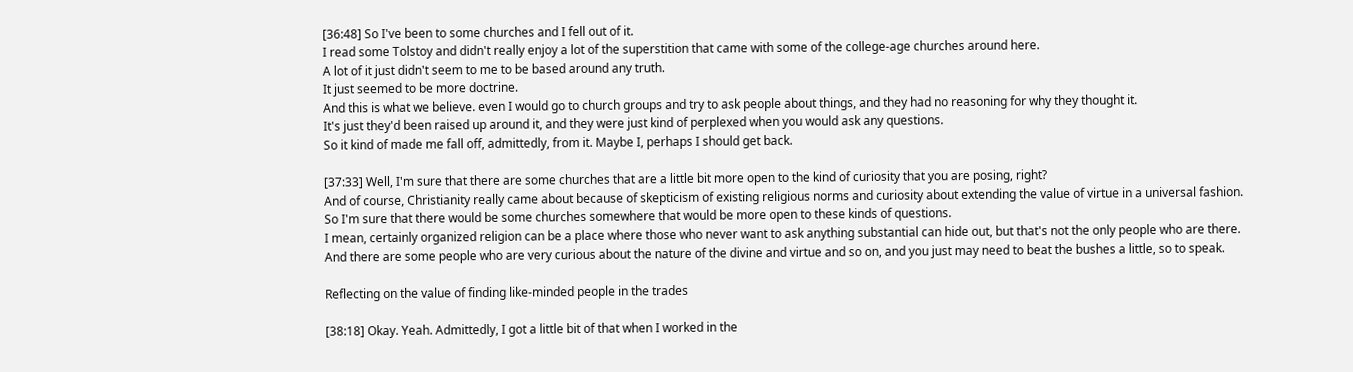[36:48] So I've been to some churches and I fell out of it.
I read some Tolstoy and didn't really enjoy a lot of the superstition that came with some of the college-age churches around here.
A lot of it just didn't seem to me to be based around any truth.
It just seemed to be more doctrine.
And this is what we believe. even I would go to church groups and try to ask people about things, and they had no reasoning for why they thought it.
It's just they'd been raised up around it, and they were just kind of perplexed when you would ask any questions.
So it kind of made me fall off, admittedly, from it. Maybe I, perhaps I should get back.

[37:33] Well, I'm sure that there are some churches that are a little bit more open to the kind of curiosity that you are posing, right?
And of course, Christianity really came about because of skepticism of existing religious norms and curiosity about extending the value of virtue in a universal fashion.
So I'm sure that there would be some churches somewhere that would be more open to these kinds of questions.
I mean, certainly organized religion can be a place where those who never want to ask anything substantial can hide out, but that's not the only people who are there.
And there are some people who are very curious about the nature of the divine and virtue and so on, and you just may need to beat the bushes a little, so to speak.

Reflecting on the value of finding like-minded people in the trades

[38:18] Okay. Yeah. Admittedly, I got a little bit of that when I worked in the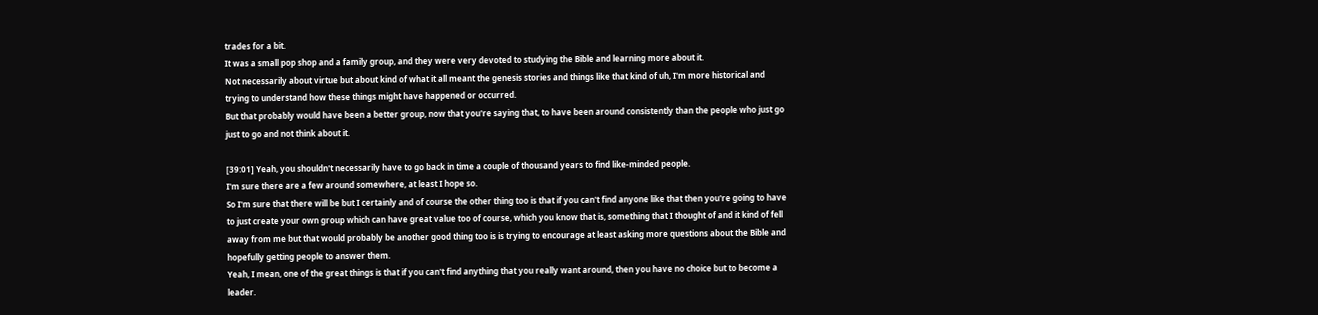trades for a bit.
It was a small pop shop and a family group, and they were very devoted to studying the Bible and learning more about it.
Not necessarily about virtue but about kind of what it all meant the genesis stories and things like that kind of uh, I'm more historical and trying to understand how these things might have happened or occurred.
But that probably would have been a better group, now that you're saying that, to have been around consistently than the people who just go just to go and not think about it.

[39:01] Yeah, you shouldn't necessarily have to go back in time a couple of thousand years to find like-minded people.
I'm sure there are a few around somewhere, at least I hope so.
So I'm sure that there will be but I certainly and of course the other thing too is that if you can't find anyone like that then you're going to have to just create your own group which can have great value too of course, which you know that is, something that I thought of and it kind of fell away from me but that would probably be another good thing too is is trying to encourage at least asking more questions about the Bible and hopefully getting people to answer them.
Yeah, I mean, one of the great things is that if you can't find anything that you really want around, then you have no choice but to become a leader.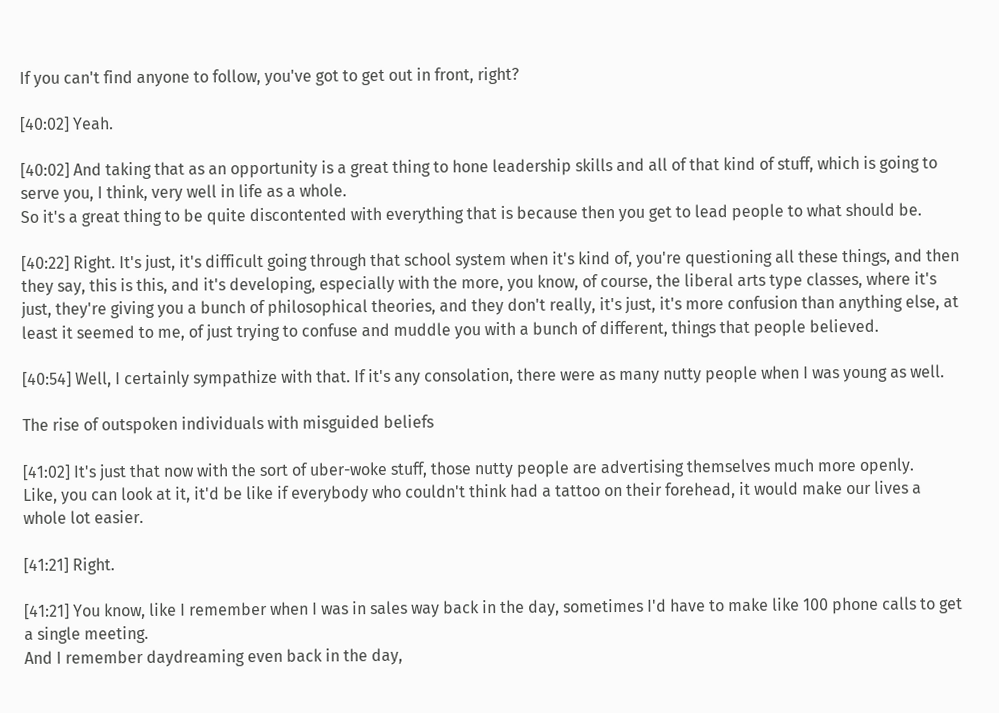If you can't find anyone to follow, you've got to get out in front, right?

[40:02] Yeah.

[40:02] And taking that as an opportunity is a great thing to hone leadership skills and all of that kind of stuff, which is going to serve you, I think, very well in life as a whole.
So it's a great thing to be quite discontented with everything that is because then you get to lead people to what should be.

[40:22] Right. It's just, it's difficult going through that school system when it's kind of, you're questioning all these things, and then they say, this is this, and it's developing, especially with the more, you know, of course, the liberal arts type classes, where it's just, they're giving you a bunch of philosophical theories, and they don't really, it's just, it's more confusion than anything else, at least it seemed to me, of just trying to confuse and muddle you with a bunch of different, things that people believed.

[40:54] Well, I certainly sympathize with that. If it's any consolation, there were as many nutty people when I was young as well.

The rise of outspoken individuals with misguided beliefs

[41:02] It's just that now with the sort of uber-woke stuff, those nutty people are advertising themselves much more openly.
Like, you can look at it, it'd be like if everybody who couldn't think had a tattoo on their forehead, it would make our lives a whole lot easier.

[41:21] Right.

[41:21] You know, like I remember when I was in sales way back in the day, sometimes I'd have to make like 100 phone calls to get a single meeting.
And I remember daydreaming even back in the day,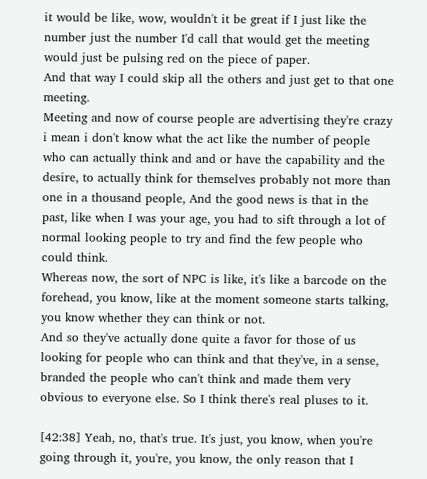it would be like, wow, wouldn't it be great if I just like the number just the number I'd call that would get the meeting would just be pulsing red on the piece of paper.
And that way I could skip all the others and just get to that one meeting.
Meeting and now of course people are advertising they're crazy i mean i don't know what the act like the number of people who can actually think and and or have the capability and the desire, to actually think for themselves probably not more than one in a thousand people, And the good news is that in the past, like when I was your age, you had to sift through a lot of normal looking people to try and find the few people who could think.
Whereas now, the sort of NPC is like, it's like a barcode on the forehead, you know, like at the moment someone starts talking, you know whether they can think or not.
And so they've actually done quite a favor for those of us looking for people who can think and that they've, in a sense, branded the people who can't think and made them very obvious to everyone else. So I think there's real pluses to it.

[42:38] Yeah, no, that's true. It's just, you know, when you're going through it, you're, you know, the only reason that I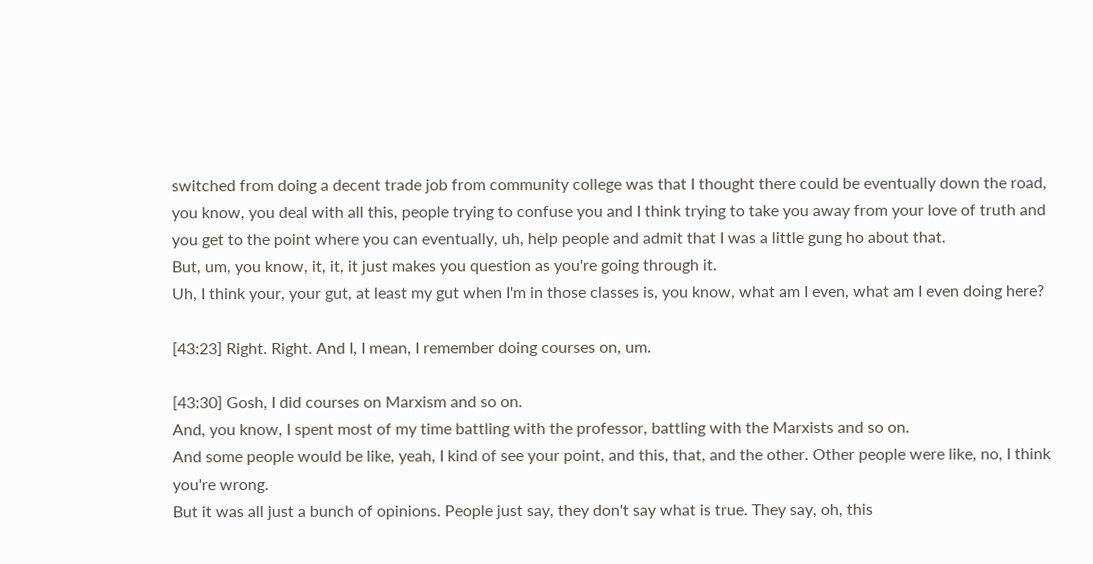switched from doing a decent trade job from community college was that I thought there could be eventually down the road, you know, you deal with all this, people trying to confuse you and I think trying to take you away from your love of truth and you get to the point where you can eventually, uh, help people and admit that I was a little gung ho about that.
But, um, you know, it, it, it just makes you question as you're going through it.
Uh, I think your, your gut, at least my gut when I'm in those classes is, you know, what am I even, what am I even doing here?

[43:23] Right. Right. And I, I mean, I remember doing courses on, um.

[43:30] Gosh, I did courses on Marxism and so on.
And, you know, I spent most of my time battling with the professor, battling with the Marxists and so on.
And some people would be like, yeah, I kind of see your point, and this, that, and the other. Other people were like, no, I think you're wrong.
But it was all just a bunch of opinions. People just say, they don't say what is true. They say, oh, this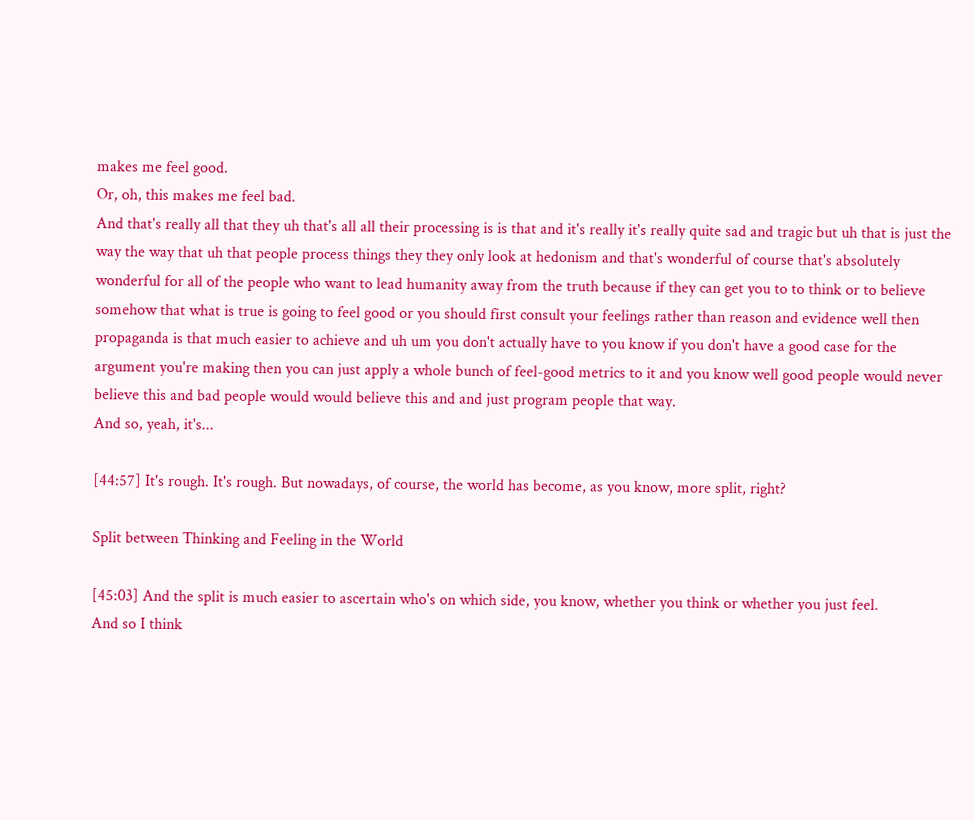makes me feel good.
Or, oh, this makes me feel bad.
And that's really all that they uh that's all all their processing is is that and it's really it's really quite sad and tragic but uh that is just the way the way that uh that people process things they they only look at hedonism and that's wonderful of course that's absolutely wonderful for all of the people who want to lead humanity away from the truth because if they can get you to to think or to believe somehow that what is true is going to feel good or you should first consult your feelings rather than reason and evidence well then propaganda is that much easier to achieve and uh um you don't actually have to you know if you don't have a good case for the argument you're making then you can just apply a whole bunch of feel-good metrics to it and you know well good people would never believe this and bad people would would believe this and and just program people that way.
And so, yeah, it's...

[44:57] It's rough. It's rough. But nowadays, of course, the world has become, as you know, more split, right?

Split between Thinking and Feeling in the World

[45:03] And the split is much easier to ascertain who's on which side, you know, whether you think or whether you just feel.
And so I think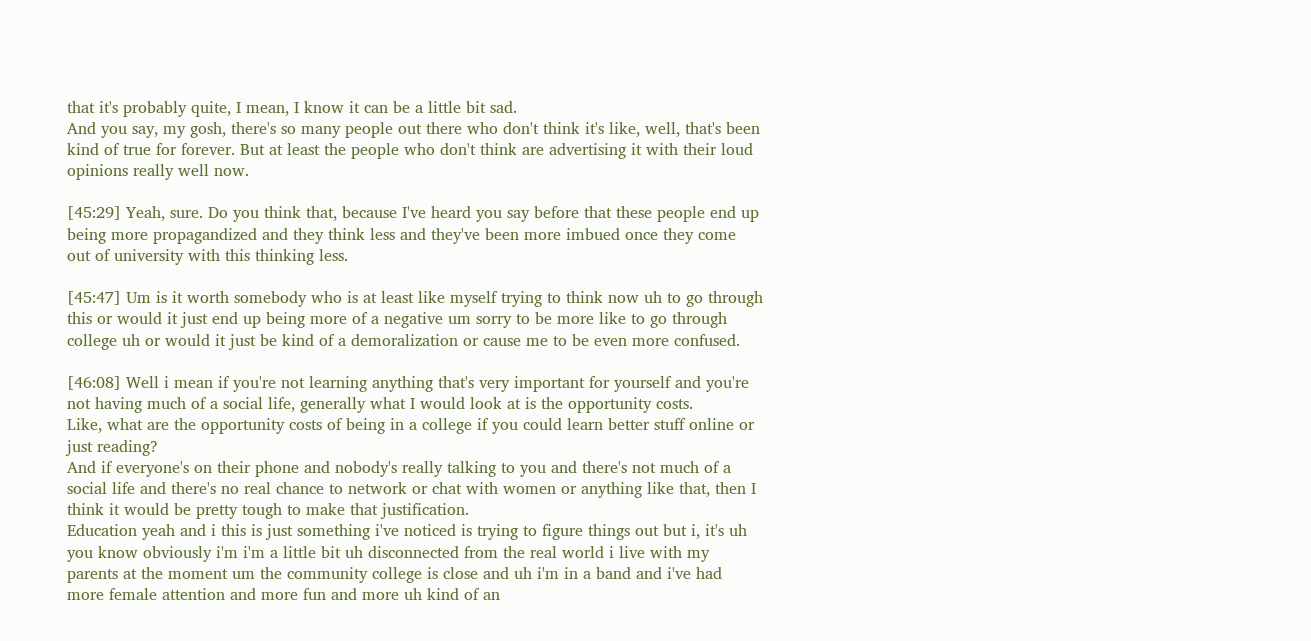that it's probably quite, I mean, I know it can be a little bit sad.
And you say, my gosh, there's so many people out there who don't think it's like, well, that's been kind of true for forever. But at least the people who don't think are advertising it with their loud opinions really well now.

[45:29] Yeah, sure. Do you think that, because I've heard you say before that these people end up being more propagandized and they think less and they've been more imbued once they come out of university with this thinking less.

[45:47] Um is it worth somebody who is at least like myself trying to think now uh to go through this or would it just end up being more of a negative um sorry to be more like to go through college uh or would it just be kind of a demoralization or cause me to be even more confused.

[46:08] Well i mean if you're not learning anything that's very important for yourself and you're not having much of a social life, generally what I would look at is the opportunity costs.
Like, what are the opportunity costs of being in a college if you could learn better stuff online or just reading?
And if everyone's on their phone and nobody's really talking to you and there's not much of a social life and there's no real chance to network or chat with women or anything like that, then I think it would be pretty tough to make that justification.
Education yeah and i this is just something i've noticed is trying to figure things out but i, it's uh you know obviously i'm i'm a little bit uh disconnected from the real world i live with my parents at the moment um the community college is close and uh i'm in a band and i've had more female attention and more fun and more uh kind of an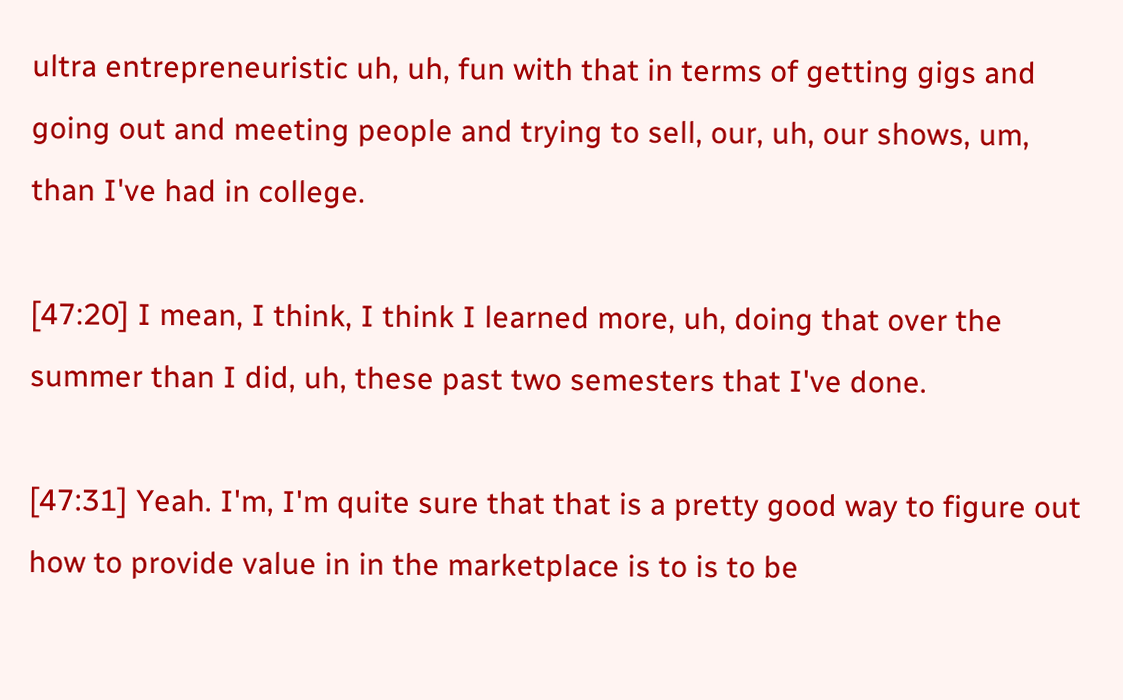ultra entrepreneuristic uh, uh, fun with that in terms of getting gigs and going out and meeting people and trying to sell, our, uh, our shows, um, than I've had in college.

[47:20] I mean, I think, I think I learned more, uh, doing that over the summer than I did, uh, these past two semesters that I've done.

[47:31] Yeah. I'm, I'm quite sure that that is a pretty good way to figure out how to provide value in in the marketplace is to is to be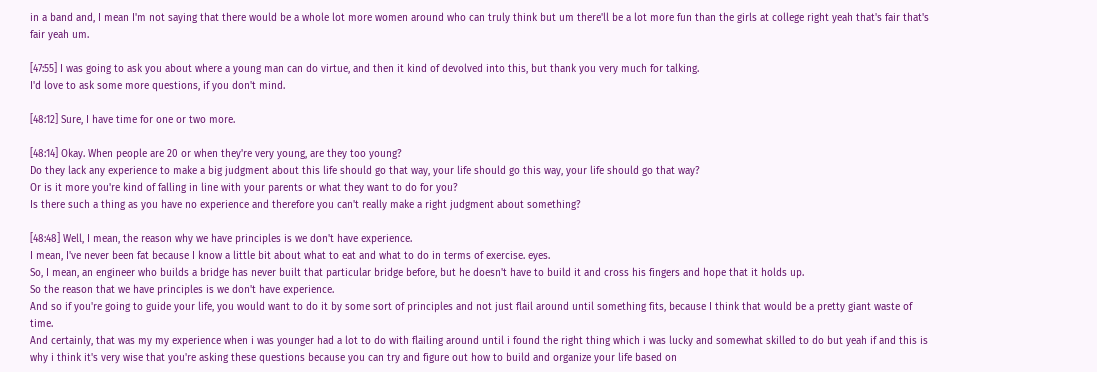in a band and, I mean I'm not saying that there would be a whole lot more women around who can truly think but um there'll be a lot more fun than the girls at college right yeah that's fair that's fair yeah um.

[47:55] I was going to ask you about where a young man can do virtue, and then it kind of devolved into this, but thank you very much for talking.
I'd love to ask some more questions, if you don't mind.

[48:12] Sure, I have time for one or two more.

[48:14] Okay. When people are 20 or when they're very young, are they too young?
Do they lack any experience to make a big judgment about this life should go that way, your life should go this way, your life should go that way?
Or is it more you're kind of falling in line with your parents or what they want to do for you?
Is there such a thing as you have no experience and therefore you can't really make a right judgment about something?

[48:48] Well, I mean, the reason why we have principles is we don't have experience.
I mean, I've never been fat because I know a little bit about what to eat and what to do in terms of exercise. eyes.
So, I mean, an engineer who builds a bridge has never built that particular bridge before, but he doesn't have to build it and cross his fingers and hope that it holds up.
So the reason that we have principles is we don't have experience.
And so if you're going to guide your life, you would want to do it by some sort of principles and not just flail around until something fits, because I think that would be a pretty giant waste of time.
And certainly, that was my my experience when i was younger had a lot to do with flailing around until i found the right thing which i was lucky and somewhat skilled to do but yeah if and this is why i think it's very wise that you're asking these questions because you can try and figure out how to build and organize your life based on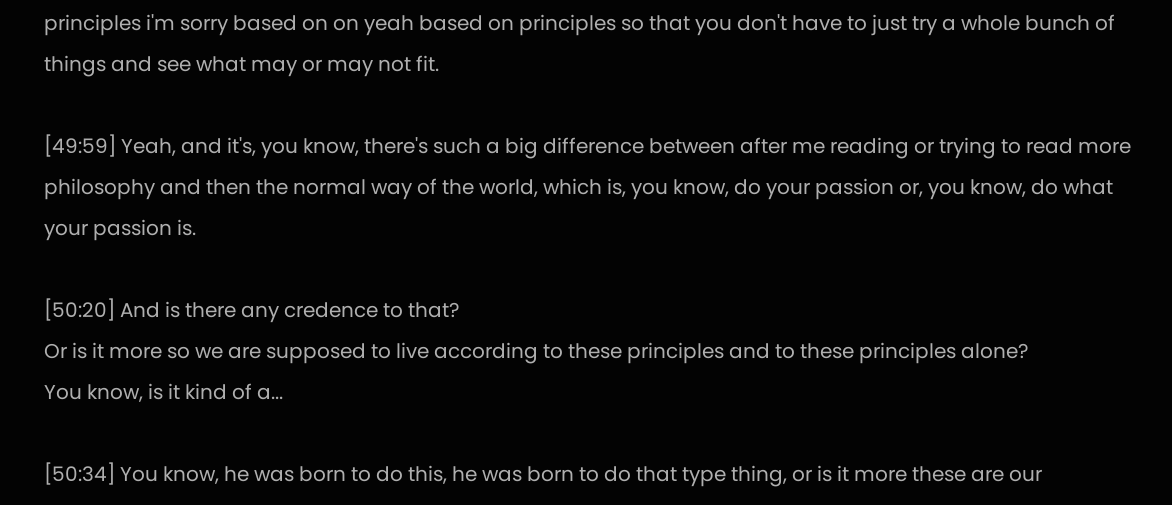principles i'm sorry based on on yeah based on principles so that you don't have to just try a whole bunch of things and see what may or may not fit.

[49:59] Yeah, and it's, you know, there's such a big difference between after me reading or trying to read more philosophy and then the normal way of the world, which is, you know, do your passion or, you know, do what your passion is.

[50:20] And is there any credence to that?
Or is it more so we are supposed to live according to these principles and to these principles alone?
You know, is it kind of a...

[50:34] You know, he was born to do this, he was born to do that type thing, or is it more these are our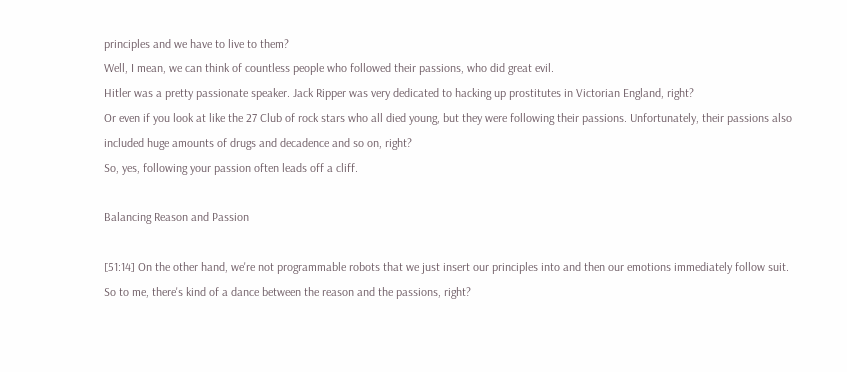principles and we have to live to them?
Well, I mean, we can think of countless people who followed their passions, who did great evil.
Hitler was a pretty passionate speaker. Jack Ripper was very dedicated to hacking up prostitutes in Victorian England, right?
Or even if you look at like the 27 Club of rock stars who all died young, but they were following their passions. Unfortunately, their passions also included huge amounts of drugs and decadence and so on, right?
So, yes, following your passion often leads off a cliff.

Balancing Reason and Passion

[51:14] On the other hand, we're not programmable robots that we just insert our principles into and then our emotions immediately follow suit.
So to me, there's kind of a dance between the reason and the passions, right?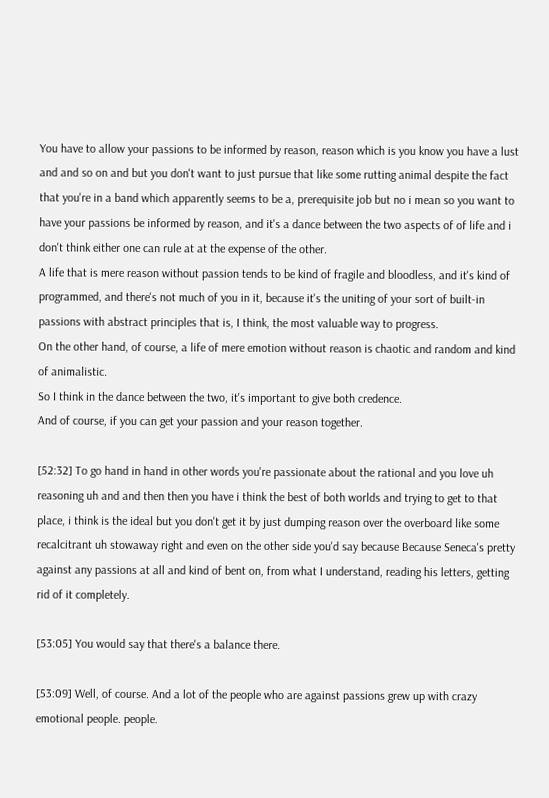You have to allow your passions to be informed by reason, reason which is you know you have a lust and and so on and but you don't want to just pursue that like some rutting animal despite the fact that you're in a band which apparently seems to be a, prerequisite job but no i mean so you want to have your passions be informed by reason, and it's a dance between the two aspects of of life and i don't think either one can rule at at the expense of the other.
A life that is mere reason without passion tends to be kind of fragile and bloodless, and it's kind of programmed, and there's not much of you in it, because it's the uniting of your sort of built-in passions with abstract principles that is, I think, the most valuable way to progress.
On the other hand, of course, a life of mere emotion without reason is chaotic and random and kind of animalistic.
So I think in the dance between the two, it's important to give both credence.
And of course, if you can get your passion and your reason together.

[52:32] To go hand in hand in other words you're passionate about the rational and you love uh reasoning uh and and then then you have i think the best of both worlds and trying to get to that place, i think is the ideal but you don't get it by just dumping reason over the overboard like some recalcitrant uh stowaway right and even on the other side you'd say because Because Seneca's pretty against any passions at all and kind of bent on, from what I understand, reading his letters, getting rid of it completely.

[53:05] You would say that there's a balance there.

[53:09] Well, of course. And a lot of the people who are against passions grew up with crazy emotional people. people.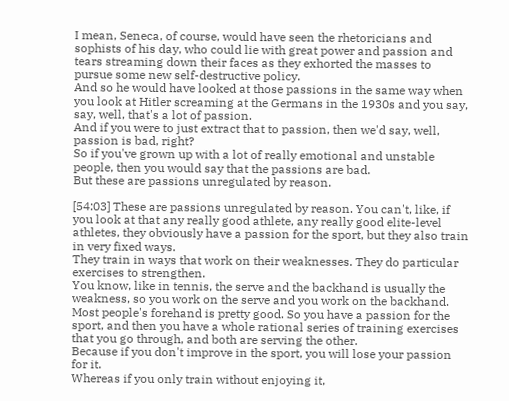I mean, Seneca, of course, would have seen the rhetoricians and sophists of his day, who could lie with great power and passion and tears streaming down their faces as they exhorted the masses to pursue some new self-destructive policy.
And so he would have looked at those passions in the same way when you look at Hitler screaming at the Germans in the 1930s and you say, say, well, that's a lot of passion.
And if you were to just extract that to passion, then we'd say, well, passion is bad, right?
So if you've grown up with a lot of really emotional and unstable people, then you would say that the passions are bad.
But these are passions unregulated by reason.

[54:03] These are passions unregulated by reason. You can't, like, if you look at that any really good athlete, any really good elite-level athletes, they obviously have a passion for the sport, but they also train in very fixed ways.
They train in ways that work on their weaknesses. They do particular exercises to strengthen.
You know, like in tennis, the serve and the backhand is usually the weakness, so you work on the serve and you work on the backhand.
Most people's forehand is pretty good. So you have a passion for the sport, and then you have a whole rational series of training exercises that you go through, and both are serving the other.
Because if you don't improve in the sport, you will lose your passion for it.
Whereas if you only train without enjoying it,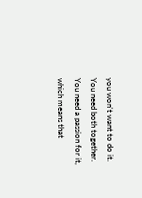you won't want to do it. You need both together.
You need a passion for it, which means that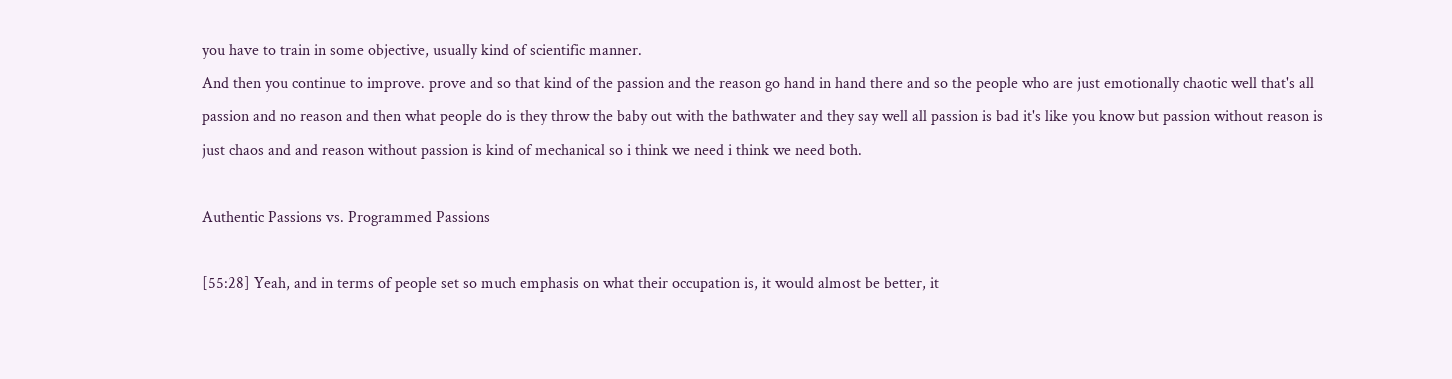you have to train in some objective, usually kind of scientific manner.
And then you continue to improve. prove and so that kind of the passion and the reason go hand in hand there and so the people who are just emotionally chaotic well that's all passion and no reason and then what people do is they throw the baby out with the bathwater and they say well all passion is bad it's like you know but passion without reason is just chaos and and reason without passion is kind of mechanical so i think we need i think we need both.

Authentic Passions vs. Programmed Passions

[55:28] Yeah, and in terms of people set so much emphasis on what their occupation is, it would almost be better, it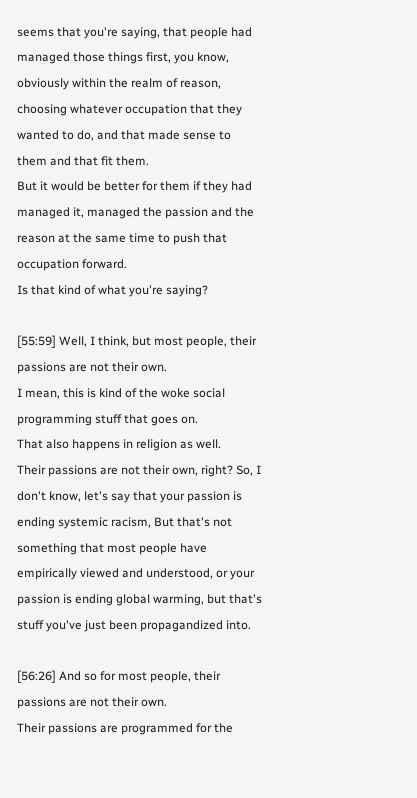seems that you're saying, that people had managed those things first, you know, obviously within the realm of reason, choosing whatever occupation that they wanted to do, and that made sense to them and that fit them.
But it would be better for them if they had managed it, managed the passion and the reason at the same time to push that occupation forward.
Is that kind of what you're saying?

[55:59] Well, I think, but most people, their passions are not their own.
I mean, this is kind of the woke social programming stuff that goes on.
That also happens in religion as well.
Their passions are not their own, right? So, I don't know, let's say that your passion is ending systemic racism, But that's not something that most people have empirically viewed and understood, or your passion is ending global warming, but that's stuff you've just been propagandized into.

[56:26] And so for most people, their passions are not their own.
Their passions are programmed for the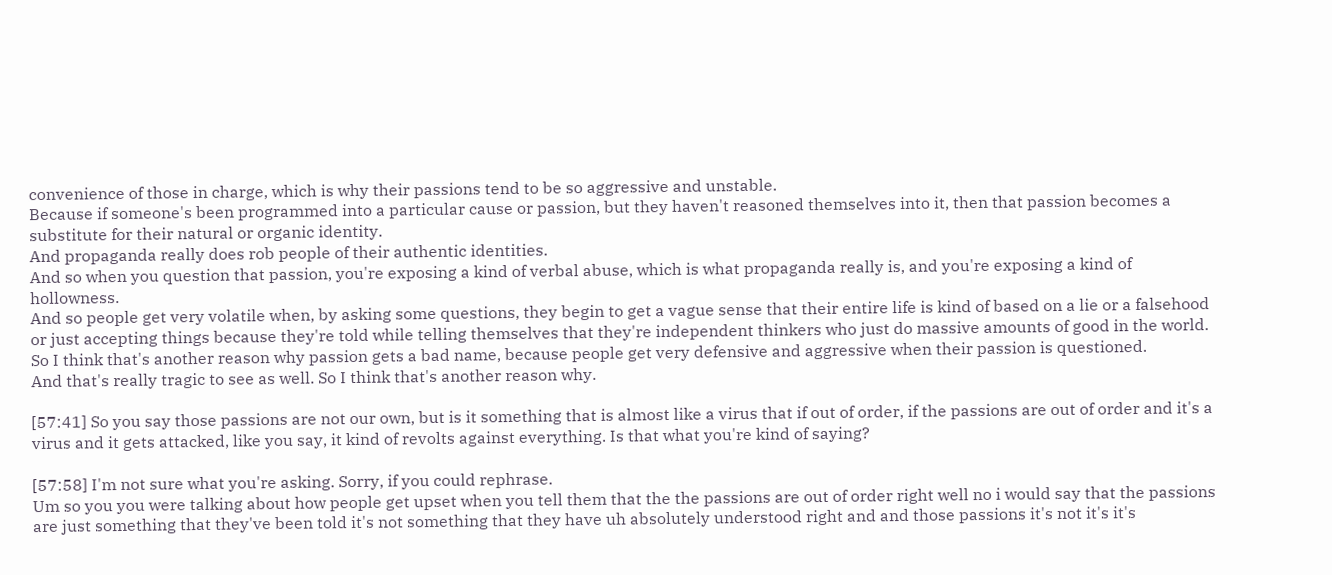convenience of those in charge, which is why their passions tend to be so aggressive and unstable.
Because if someone's been programmed into a particular cause or passion, but they haven't reasoned themselves into it, then that passion becomes a substitute for their natural or organic identity.
And propaganda really does rob people of their authentic identities.
And so when you question that passion, you're exposing a kind of verbal abuse, which is what propaganda really is, and you're exposing a kind of hollowness.
And so people get very volatile when, by asking some questions, they begin to get a vague sense that their entire life is kind of based on a lie or a falsehood or just accepting things because they're told while telling themselves that they're independent thinkers who just do massive amounts of good in the world.
So I think that's another reason why passion gets a bad name, because people get very defensive and aggressive when their passion is questioned.
And that's really tragic to see as well. So I think that's another reason why.

[57:41] So you say those passions are not our own, but is it something that is almost like a virus that if out of order, if the passions are out of order and it's a virus and it gets attacked, like you say, it kind of revolts against everything. Is that what you're kind of saying?

[57:58] I'm not sure what you're asking. Sorry, if you could rephrase.
Um so you you were talking about how people get upset when you tell them that the the passions are out of order right well no i would say that the passions are just something that they've been told it's not something that they have uh absolutely understood right and and those passions it's not it's it's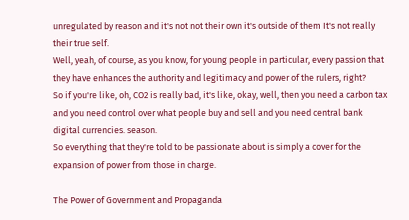unregulated by reason and it's not not their own it's outside of them It's not really their true self.
Well, yeah, of course, as you know, for young people in particular, every passion that they have enhances the authority and legitimacy and power of the rulers, right?
So if you're like, oh, CO2 is really bad, it's like, okay, well, then you need a carbon tax and you need control over what people buy and sell and you need central bank digital currencies. season.
So everything that they're told to be passionate about is simply a cover for the expansion of power from those in charge.

The Power of Government and Propaganda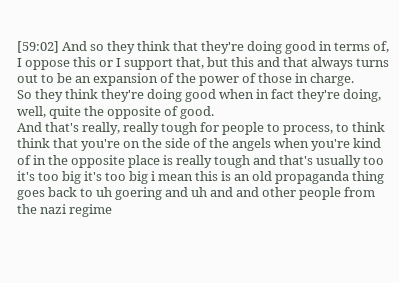[59:02] And so they think that they're doing good in terms of, I oppose this or I support that, but this and that always turns out to be an expansion of the power of those in charge.
So they think they're doing good when in fact they're doing, well, quite the opposite of good.
And that's really, really tough for people to process, to think think that you're on the side of the angels when you're kind of in the opposite place is really tough and that's usually too it's too big it's too big i mean this is an old propaganda thing goes back to uh goering and uh and and other people from the nazi regime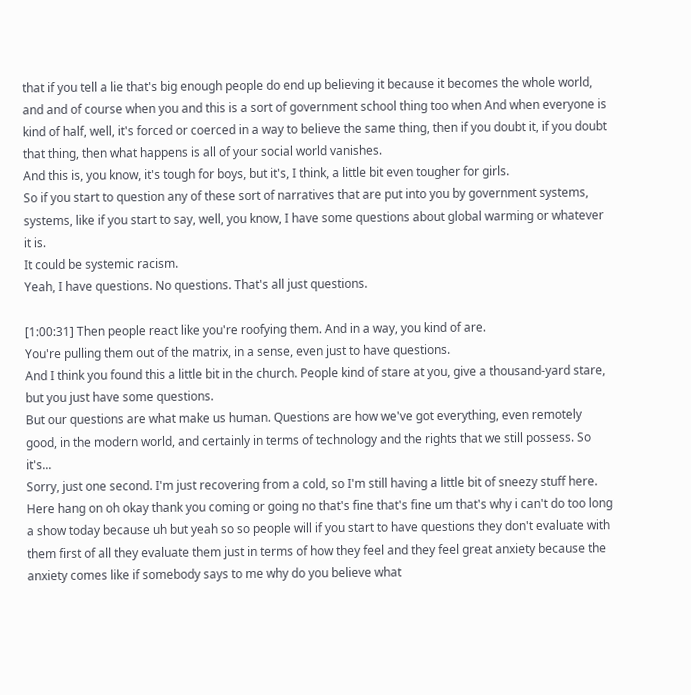that if you tell a lie that's big enough people do end up believing it because it becomes the whole world, and and of course when you and this is a sort of government school thing too when And when everyone is kind of half, well, it's forced or coerced in a way to believe the same thing, then if you doubt it, if you doubt that thing, then what happens is all of your social world vanishes.
And this is, you know, it's tough for boys, but it's, I think, a little bit even tougher for girls.
So if you start to question any of these sort of narratives that are put into you by government systems, systems, like if you start to say, well, you know, I have some questions about global warming or whatever it is.
It could be systemic racism.
Yeah, I have questions. No questions. That's all just questions.

[1:00:31] Then people react like you're roofying them. And in a way, you kind of are.
You're pulling them out of the matrix, in a sense, even just to have questions.
And I think you found this a little bit in the church. People kind of stare at you, give a thousand-yard stare, but you just have some questions.
But our questions are what make us human. Questions are how we've got everything, even remotely good, in the modern world, and certainly in terms of technology and the rights that we still possess. So it's...
Sorry, just one second. I'm just recovering from a cold, so I'm still having a little bit of sneezy stuff here.
Here hang on oh okay thank you coming or going no that's fine that's fine um that's why i can't do too long a show today because uh but yeah so so people will if you start to have questions they don't evaluate with them first of all they evaluate them just in terms of how they feel and they feel great anxiety because the anxiety comes like if somebody says to me why do you believe what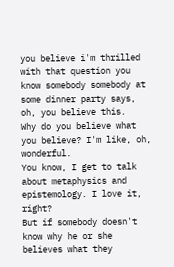you believe i'm thrilled with that question you know somebody somebody at some dinner party says, oh, you believe this.
Why do you believe what you believe? I'm like, oh, wonderful.
You know, I get to talk about metaphysics and epistemology. I love it, right?
But if somebody doesn't know why he or she believes what they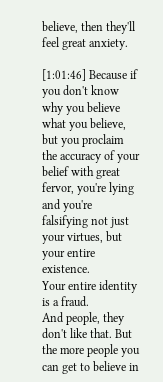believe, then they'll feel great anxiety.

[1:01:46] Because if you don't know why you believe what you believe, but you proclaim the accuracy of your belief with great fervor, you're lying and you're falsifying not just your virtues, but your entire existence.
Your entire identity is a fraud.
And people, they don't like that. But the more people you can get to believe in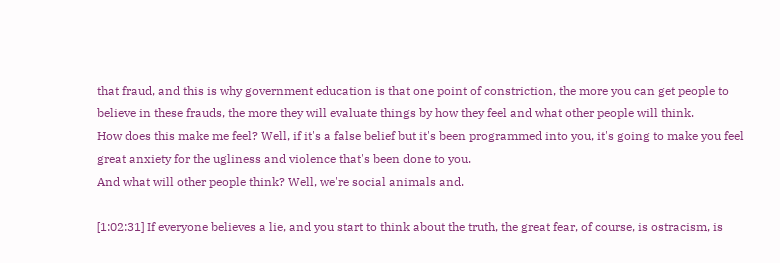that fraud, and this is why government education is that one point of constriction, the more you can get people to believe in these frauds, the more they will evaluate things by how they feel and what other people will think.
How does this make me feel? Well, if it's a false belief but it's been programmed into you, it's going to make you feel great anxiety for the ugliness and violence that's been done to you.
And what will other people think? Well, we're social animals and.

[1:02:31] If everyone believes a lie, and you start to think about the truth, the great fear, of course, is ostracism, is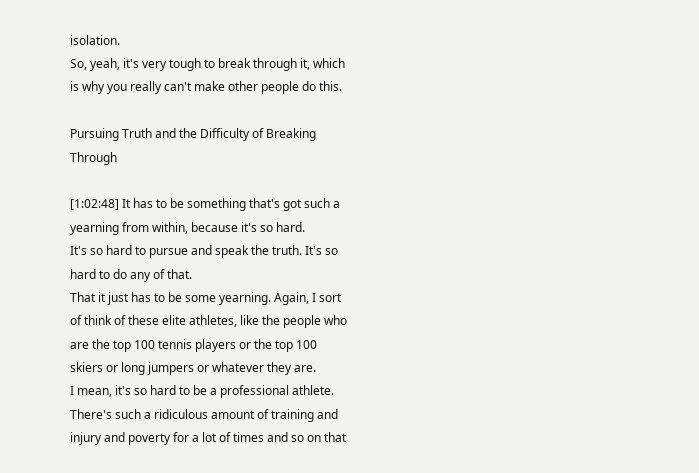isolation.
So, yeah, it's very tough to break through it, which is why you really can't make other people do this.

Pursuing Truth and the Difficulty of Breaking Through

[1:02:48] It has to be something that's got such a yearning from within, because it's so hard.
It's so hard to pursue and speak the truth. It's so hard to do any of that.
That it just has to be some yearning. Again, I sort of think of these elite athletes, like the people who are the top 100 tennis players or the top 100 skiers or long jumpers or whatever they are.
I mean, it's so hard to be a professional athlete. There's such a ridiculous amount of training and injury and poverty for a lot of times and so on that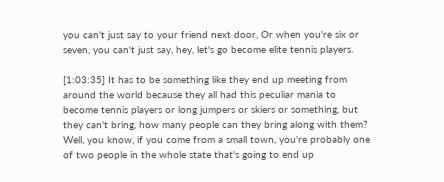you can't just say to your friend next door, Or when you're six or seven, you can't just say, hey, let's go become elite tennis players.

[1:03:35] It has to be something like they end up meeting from around the world because they all had this peculiar mania to become tennis players or long jumpers or skiers or something, but they can't bring, how many people can they bring along with them?
Well, you know, if you come from a small town, you're probably one of two people in the whole state that's going to end up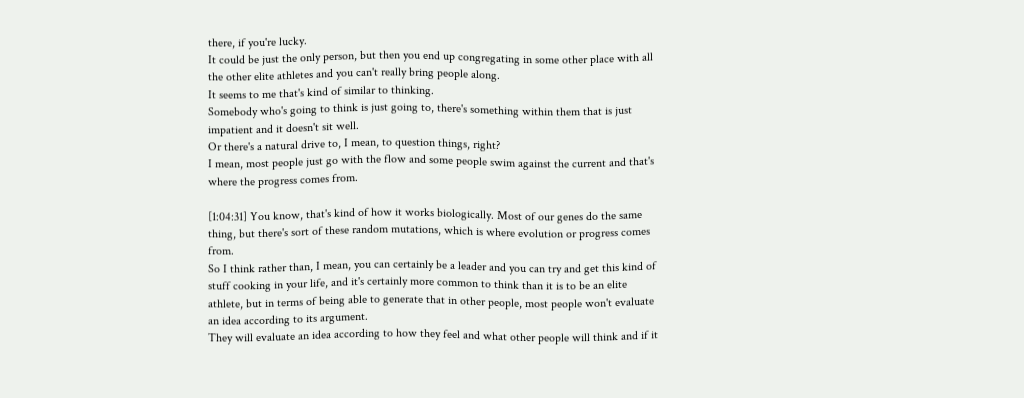there, if you're lucky.
It could be just the only person, but then you end up congregating in some other place with all the other elite athletes and you can't really bring people along.
It seems to me that's kind of similar to thinking.
Somebody who's going to think is just going to, there's something within them that is just impatient and it doesn't sit well.
Or there's a natural drive to, I mean, to question things, right?
I mean, most people just go with the flow and some people swim against the current and that's where the progress comes from.

[1:04:31] You know, that's kind of how it works biologically. Most of our genes do the same thing, but there's sort of these random mutations, which is where evolution or progress comes from.
So I think rather than, I mean, you can certainly be a leader and you can try and get this kind of stuff cooking in your life, and it's certainly more common to think than it is to be an elite athlete, but in terms of being able to generate that in other people, most people won't evaluate an idea according to its argument.
They will evaluate an idea according to how they feel and what other people will think and if it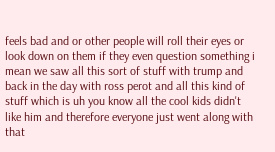feels bad and or other people will roll their eyes or look down on them if they even question something i mean we saw all this sort of stuff with trump and back in the day with ross perot and all this kind of stuff which is uh you know all the cool kids didn't like him and therefore everyone just went along with that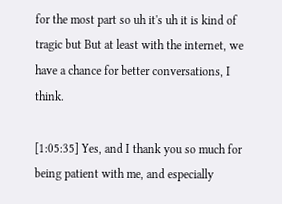for the most part so uh it's uh it is kind of tragic but But at least with the internet, we have a chance for better conversations, I think.

[1:05:35] Yes, and I thank you so much for being patient with me, and especially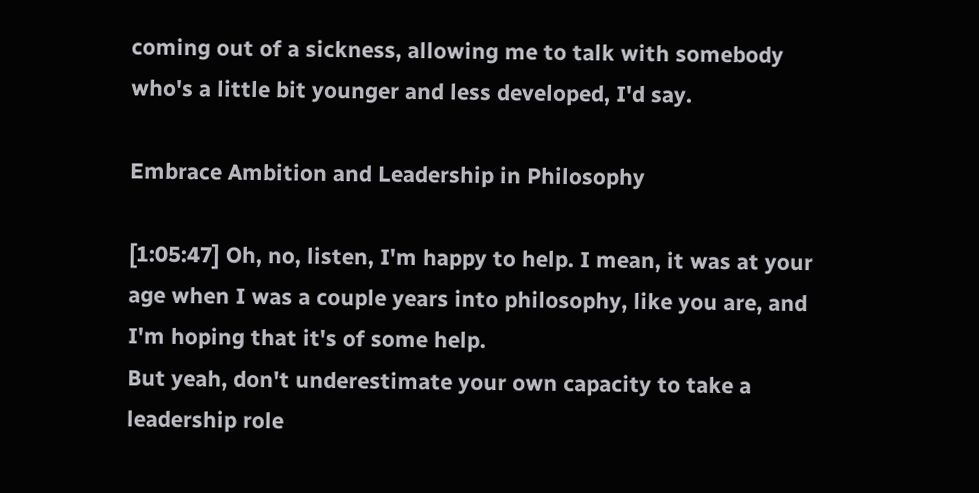coming out of a sickness, allowing me to talk with somebody who's a little bit younger and less developed, I'd say.

Embrace Ambition and Leadership in Philosophy

[1:05:47] Oh, no, listen, I'm happy to help. I mean, it was at your age when I was a couple years into philosophy, like you are, and I'm hoping that it's of some help.
But yeah, don't underestimate your own capacity to take a leadership role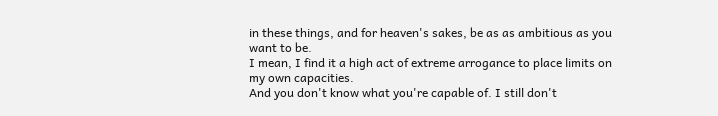in these things, and for heaven's sakes, be as as ambitious as you want to be.
I mean, I find it a high act of extreme arrogance to place limits on my own capacities.
And you don't know what you're capable of. I still don't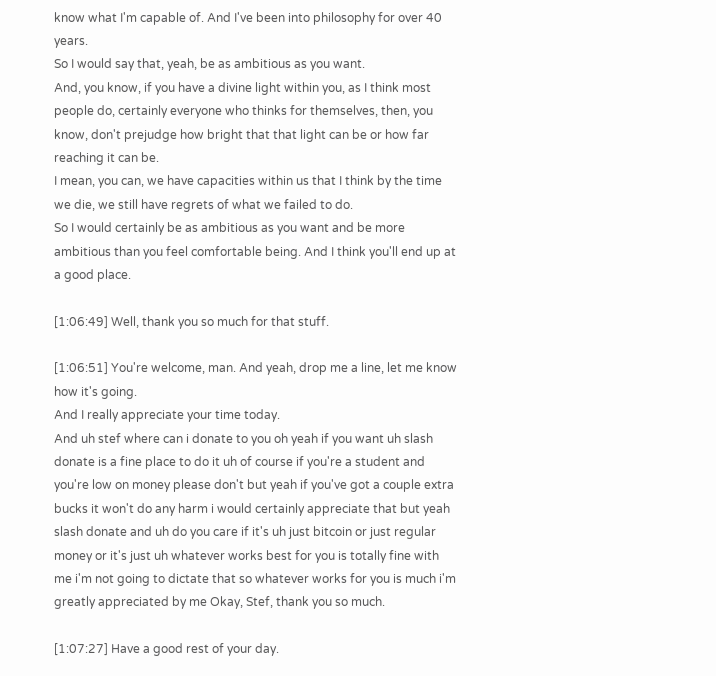know what I'm capable of. And I've been into philosophy for over 40 years.
So I would say that, yeah, be as ambitious as you want.
And, you know, if you have a divine light within you, as I think most people do, certainly everyone who thinks for themselves, then, you know, don't prejudge how bright that that light can be or how far reaching it can be.
I mean, you can, we have capacities within us that I think by the time we die, we still have regrets of what we failed to do.
So I would certainly be as ambitious as you want and be more ambitious than you feel comfortable being. And I think you'll end up at a good place.

[1:06:49] Well, thank you so much for that stuff.

[1:06:51] You're welcome, man. And yeah, drop me a line, let me know how it's going.
And I really appreciate your time today.
And uh stef where can i donate to you oh yeah if you want uh slash donate is a fine place to do it uh of course if you're a student and you're low on money please don't but yeah if you've got a couple extra bucks it won't do any harm i would certainly appreciate that but yeah slash donate and uh do you care if it's uh just bitcoin or just regular money or it's just uh whatever works best for you is totally fine with me i'm not going to dictate that so whatever works for you is much i'm greatly appreciated by me Okay, Stef, thank you so much.

[1:07:27] Have a good rest of your day.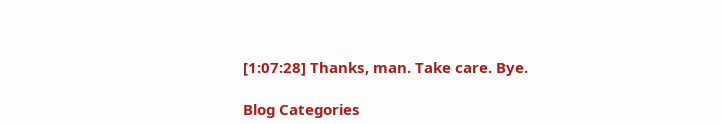[1:07:28] Thanks, man. Take care. Bye.

Blog Categories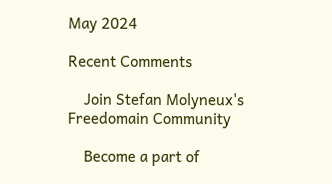May 2024

Recent Comments

    Join Stefan Molyneux's Freedomain Community

    Become a part of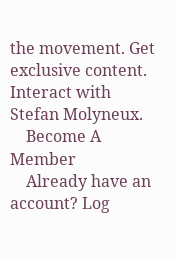the movement. Get exclusive content. Interact with Stefan Molyneux.
    Become A Member
    Already have an account? Log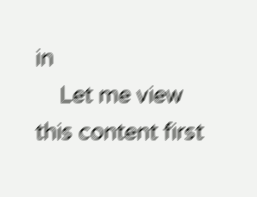in
    Let me view this content first